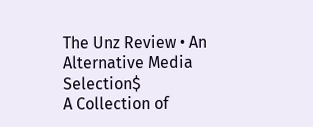The Unz Review • An Alternative Media Selection$
A Collection of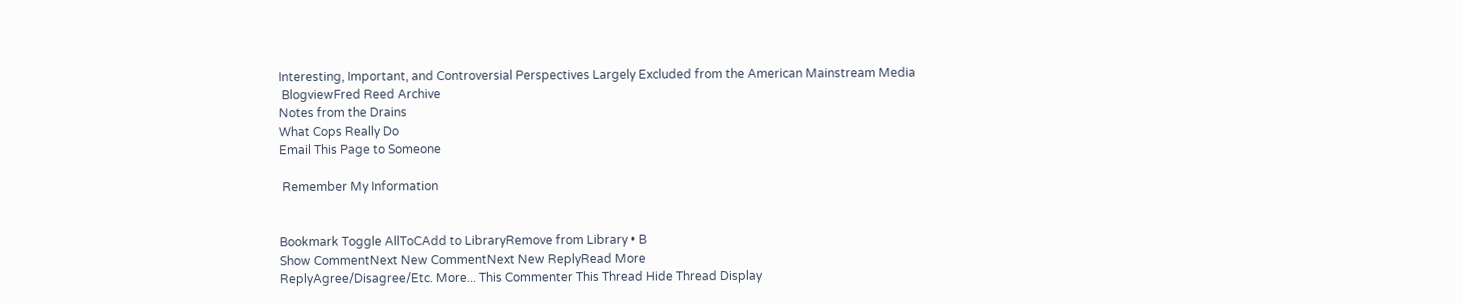Interesting, Important, and Controversial Perspectives Largely Excluded from the American Mainstream Media
 BlogviewFred Reed Archive
Notes from the Drains
What Cops Really Do
Email This Page to Someone

 Remember My Information


Bookmark Toggle AllToCAdd to LibraryRemove from Library • B
Show CommentNext New CommentNext New ReplyRead More
ReplyAgree/Disagree/Etc. More... This Commenter This Thread Hide Thread Display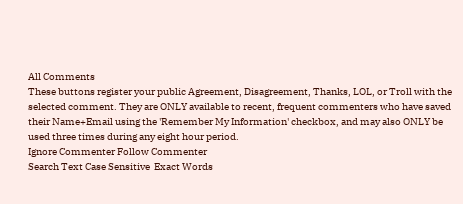All Comments
These buttons register your public Agreement, Disagreement, Thanks, LOL, or Troll with the selected comment. They are ONLY available to recent, frequent commenters who have saved their Name+Email using the 'Remember My Information' checkbox, and may also ONLY be used three times during any eight hour period.
Ignore Commenter Follow Commenter
Search Text Case Sensitive  Exact Words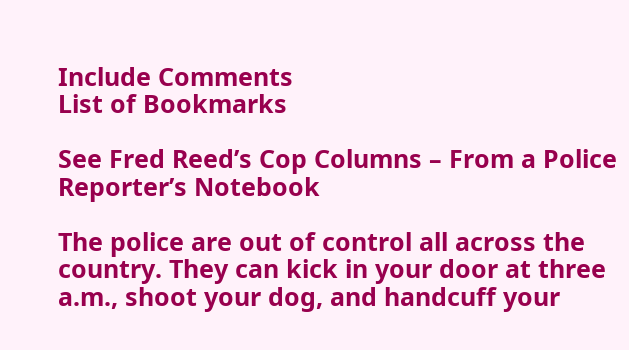Include Comments
List of Bookmarks

See Fred Reed’s Cop Columns – From a Police Reporter’s Notebook

The police are out of control all across the country. They can kick in your door at three a.m., shoot your dog, and handcuff your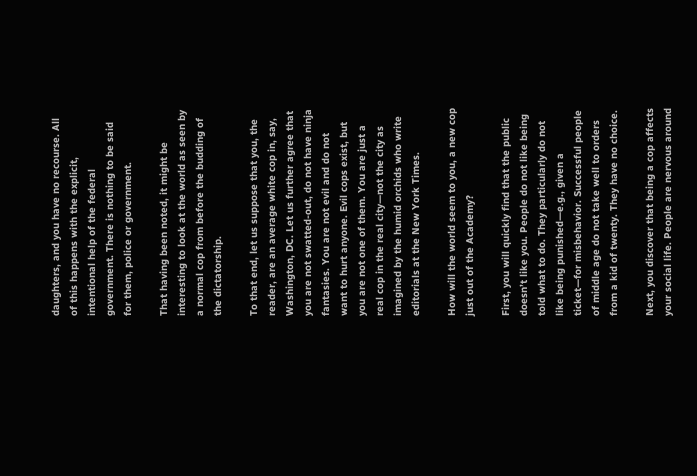daughters, and you have no recourse. All of this happens with the explicit, intentional help of the federal government. There is nothing to be said for them, police or government.

That having been noted, it might be interesting to look at the world as seen by a normal cop from before the budding of the dictatorship.

To that end, let us suppose that you, the reader, are an average white cop in, say, Washington, DC. Let us further agree that you are not swatted-out, do not have ninja fantasies. You are not evil and do not want to hurt anyone. Evil cops exist, but you are not one of them. You are just a real cop in the real city—not the city as imagined by the humid orchids who write editorials at the New York Times.

How will the world seem to you, a new cop just out of the Academy?

First, you will quickly find that the public doesn’t like you. People do not like being told what to do. They particularly do not like being punished—e.g., given a ticket—for misbehavior. Successful people of middle age do not take well to orders from a kid of twenty. They have no choice.

Next, you discover that being a cop affects your social life. People are nervous around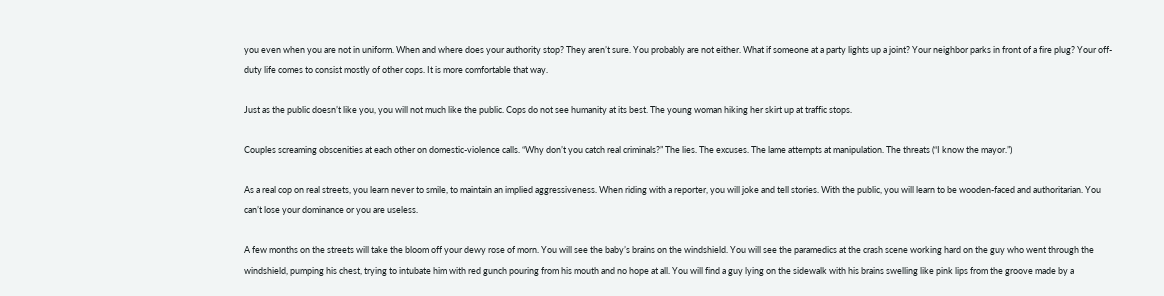you even when you are not in uniform. When and where does your authority stop? They aren’t sure. You probably are not either. What if someone at a party lights up a joint? Your neighbor parks in front of a fire plug? Your off-duty life comes to consist mostly of other cops. It is more comfortable that way.

Just as the public doesn’t like you, you will not much like the public. Cops do not see humanity at its best. The young woman hiking her skirt up at traffic stops.

Couples screaming obscenities at each other on domestic-violence calls. “Why don’t you catch real criminals?” The lies. The excuses. The lame attempts at manipulation. The threats (“I know the mayor.”)

As a real cop on real streets, you learn never to smile, to maintain an implied aggressiveness. When riding with a reporter, you will joke and tell stories. With the public, you will learn to be wooden-faced and authoritarian. You can’t lose your dominance or you are useless.

A few months on the streets will take the bloom off your dewy rose of morn. You will see the baby’s brains on the windshield. You will see the paramedics at the crash scene working hard on the guy who went through the windshield, pumping his chest, trying to intubate him with red gunch pouring from his mouth and no hope at all. You will find a guy lying on the sidewalk with his brains swelling like pink lips from the groove made by a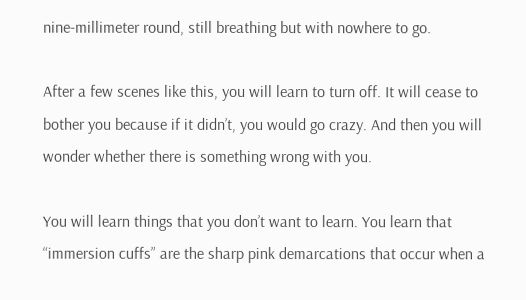nine-millimeter round, still breathing but with nowhere to go.

After a few scenes like this, you will learn to turn off. It will cease to bother you because if it didn’t, you would go crazy. And then you will wonder whether there is something wrong with you.

You will learn things that you don’t want to learn. You learn that “immersion cuffs” are the sharp pink demarcations that occur when a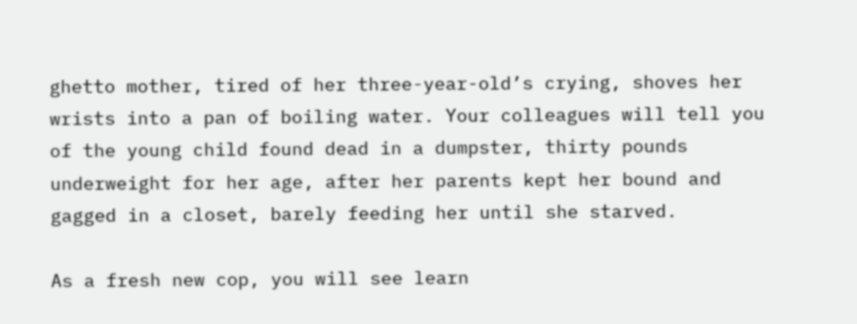ghetto mother, tired of her three-year-old’s crying, shoves her wrists into a pan of boiling water. Your colleagues will tell you of the young child found dead in a dumpster, thirty pounds underweight for her age, after her parents kept her bound and gagged in a closet, barely feeding her until she starved.

As a fresh new cop, you will see learn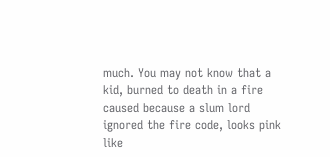much. You may not know that a kid, burned to death in a fire caused because a slum lord ignored the fire code, looks pink like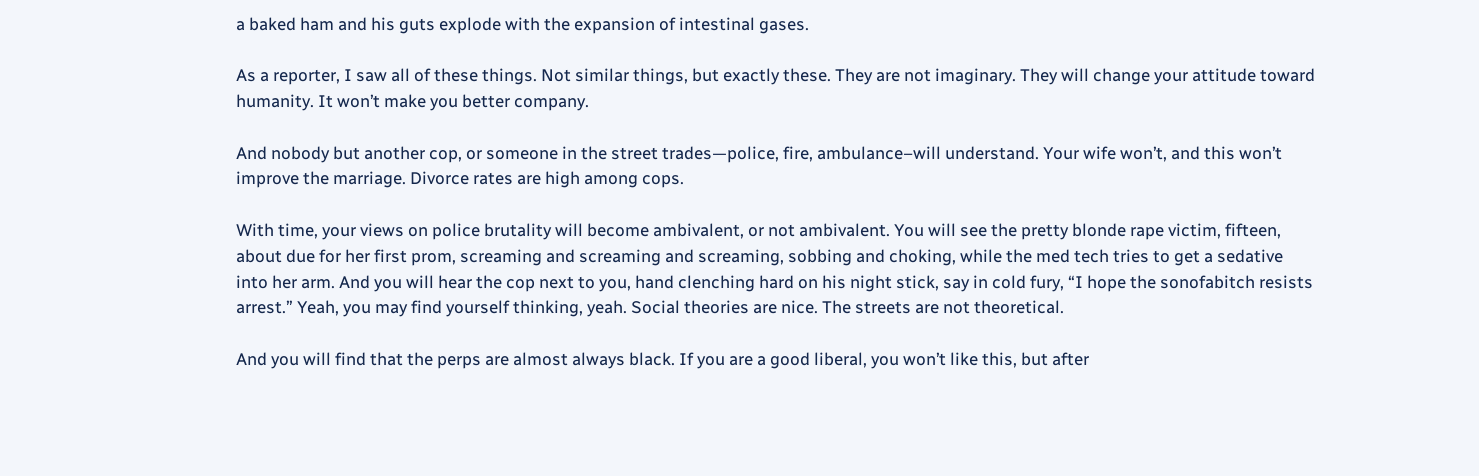a baked ham and his guts explode with the expansion of intestinal gases.

As a reporter, I saw all of these things. Not similar things, but exactly these. They are not imaginary. They will change your attitude toward humanity. It won’t make you better company.

And nobody but another cop, or someone in the street trades—police, fire, ambulance–will understand. Your wife won’t, and this won’t improve the marriage. Divorce rates are high among cops.

With time, your views on police brutality will become ambivalent, or not ambivalent. You will see the pretty blonde rape victim, fifteen, about due for her first prom, screaming and screaming and screaming, sobbing and choking, while the med tech tries to get a sedative into her arm. And you will hear the cop next to you, hand clenching hard on his night stick, say in cold fury, “I hope the sonofabitch resists arrest.” Yeah, you may find yourself thinking, yeah. Social theories are nice. The streets are not theoretical.

And you will find that the perps are almost always black. If you are a good liberal, you won’t like this, but after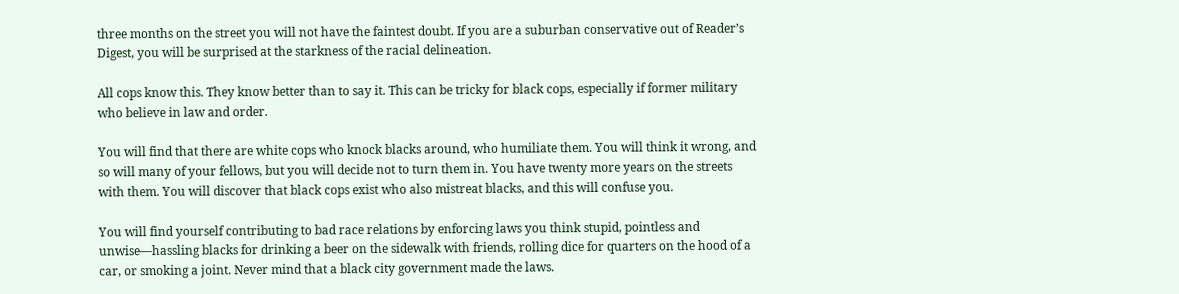three months on the street you will not have the faintest doubt. If you are a suburban conservative out of Reader’s Digest, you will be surprised at the starkness of the racial delineation.

All cops know this. They know better than to say it. This can be tricky for black cops, especially if former military who believe in law and order.

You will find that there are white cops who knock blacks around, who humiliate them. You will think it wrong, and so will many of your fellows, but you will decide not to turn them in. You have twenty more years on the streets with them. You will discover that black cops exist who also mistreat blacks, and this will confuse you.

You will find yourself contributing to bad race relations by enforcing laws you think stupid, pointless and unwise—hassling blacks for drinking a beer on the sidewalk with friends, rolling dice for quarters on the hood of a car, or smoking a joint. Never mind that a black city government made the laws.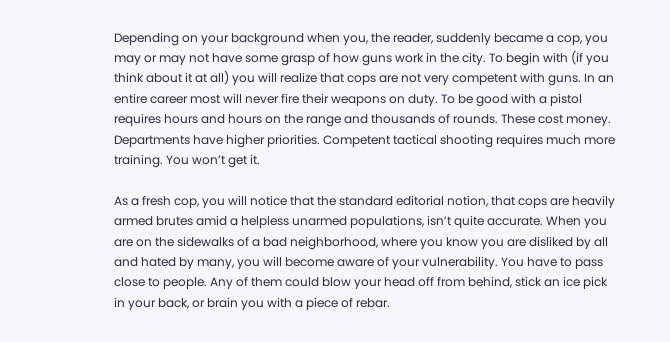Depending on your background when you, the reader, suddenly became a cop, you may or may not have some grasp of how guns work in the city. To begin with (if you think about it at all) you will realize that cops are not very competent with guns. In an entire career most will never fire their weapons on duty. To be good with a pistol requires hours and hours on the range and thousands of rounds. These cost money. Departments have higher priorities. Competent tactical shooting requires much more training. You won’t get it.

As a fresh cop, you will notice that the standard editorial notion, that cops are heavily armed brutes amid a helpless unarmed populations, isn’t quite accurate. When you are on the sidewalks of a bad neighborhood, where you know you are disliked by all and hated by many, you will become aware of your vulnerability. You have to pass close to people. Any of them could blow your head off from behind, stick an ice pick in your back, or brain you with a piece of rebar.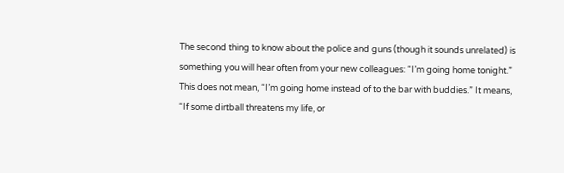The second thing to know about the police and guns (though it sounds unrelated) is something you will hear often from your new colleagues: “I’m going home tonight.” This does not mean, “I’m going home instead of to the bar with buddies.” It means, “If some dirtball threatens my life, or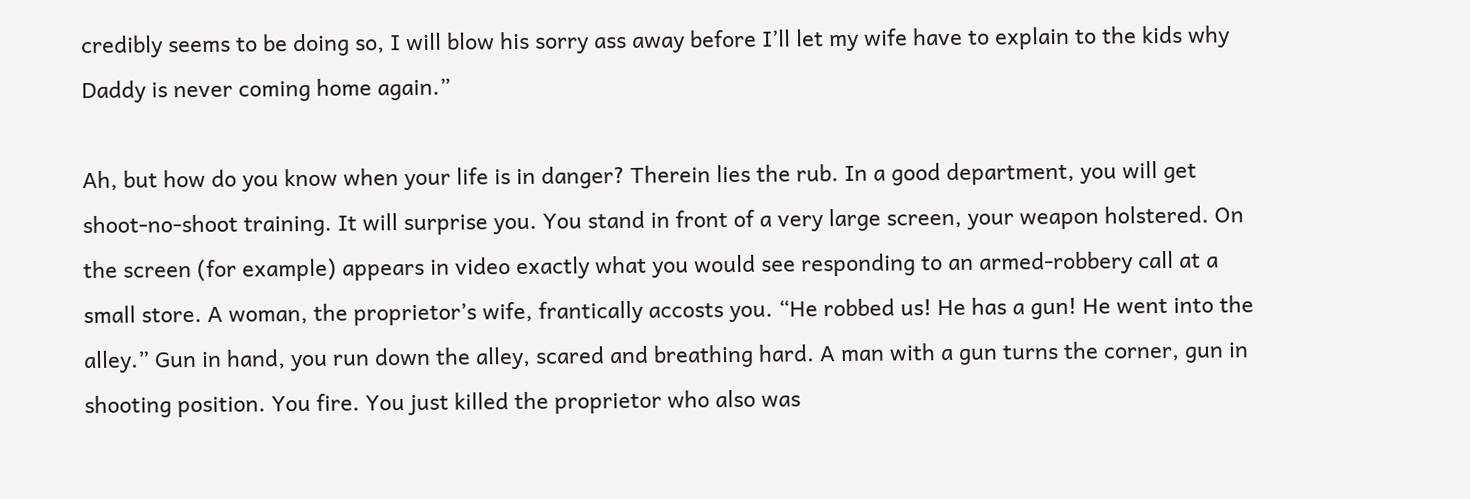credibly seems to be doing so, I will blow his sorry ass away before I’ll let my wife have to explain to the kids why Daddy is never coming home again.”

Ah, but how do you know when your life is in danger? Therein lies the rub. In a good department, you will get shoot-no-shoot training. It will surprise you. You stand in front of a very large screen, your weapon holstered. On the screen (for example) appears in video exactly what you would see responding to an armed-robbery call at a small store. A woman, the proprietor’s wife, frantically accosts you. “He robbed us! He has a gun! He went into the alley.” Gun in hand, you run down the alley, scared and breathing hard. A man with a gun turns the corner, gun in shooting position. You fire. You just killed the proprietor who also was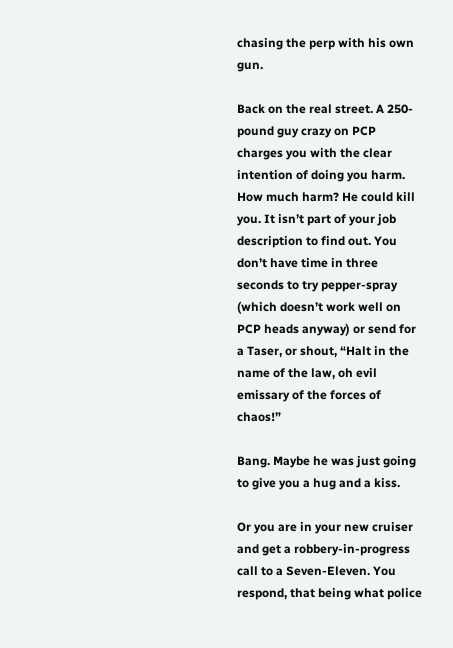chasing the perp with his own gun.

Back on the real street. A 250-pound guy crazy on PCP charges you with the clear intention of doing you harm. How much harm? He could kill you. It isn’t part of your job description to find out. You don’t have time in three seconds to try pepper-spray (which doesn’t work well on PCP heads anyway) or send for a Taser, or shout, “Halt in the name of the law, oh evil emissary of the forces of chaos!”

Bang. Maybe he was just going to give you a hug and a kiss.

Or you are in your new cruiser and get a robbery-in-progress call to a Seven-Eleven. You respond, that being what police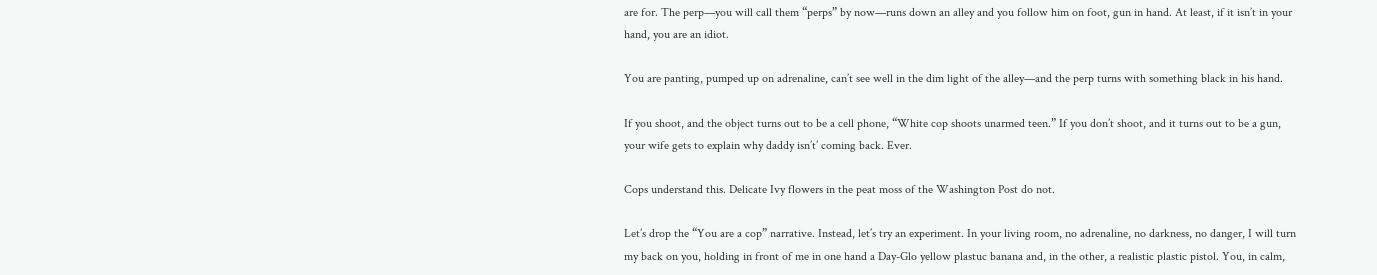are for. The perp—you will call them “perps” by now—runs down an alley and you follow him on foot, gun in hand. At least, if it isn’t in your hand, you are an idiot.

You are panting, pumped up on adrenaline, can’t see well in the dim light of the alley—and the perp turns with something black in his hand.

If you shoot, and the object turns out to be a cell phone, “White cop shoots unarmed teen.” If you don’t shoot, and it turns out to be a gun, your wife gets to explain why daddy isn’t’ coming back. Ever.

Cops understand this. Delicate Ivy flowers in the peat moss of the Washington Post do not.

Let’s drop the “You are a cop” narrative. Instead, let’s try an experiment. In your living room, no adrenaline, no darkness, no danger, I will turn my back on you, holding in front of me in one hand a Day-Glo yellow plastuc banana and, in the other, a realistic plastic pistol. You, in calm,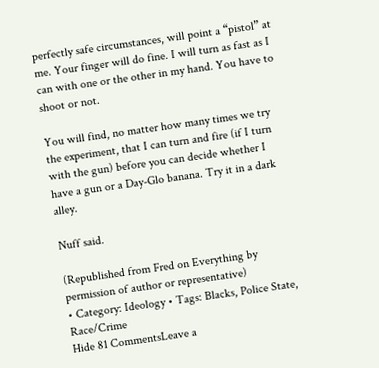perfectly safe circumstances, will point a “pistol” at me. Your finger will do fine. I will turn as fast as I can with one or the other in my hand. You have to shoot or not.

You will find, no matter how many times we try the experiment, that I can turn and fire (if I turn with the gun) before you can decide whether I have a gun or a Day-Glo banana. Try it in a dark alley.

Nuff said.

(Republished from Fred on Everything by permission of author or representative)
• Category: Ideology • Tags: Blacks, Police State, Race/Crime
Hide 81 CommentsLeave a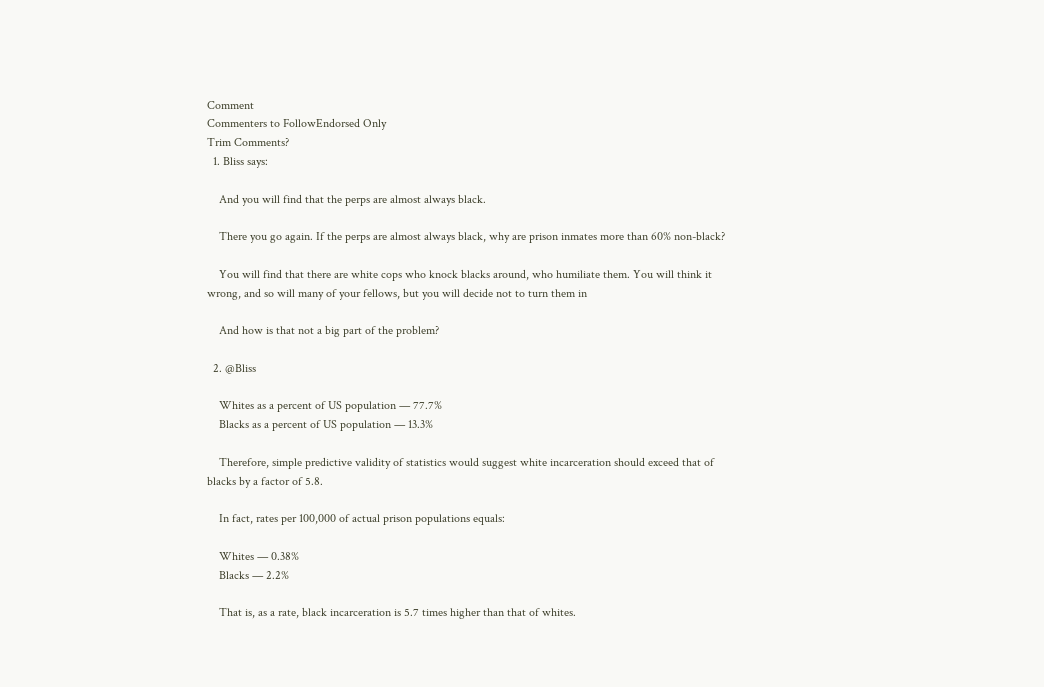Comment
Commenters to FollowEndorsed Only
Trim Comments?
  1. Bliss says:

    And you will find that the perps are almost always black.

    There you go again. If the perps are almost always black, why are prison inmates more than 60% non-black?

    You will find that there are white cops who knock blacks around, who humiliate them. You will think it wrong, and so will many of your fellows, but you will decide not to turn them in

    And how is that not a big part of the problem?

  2. @Bliss

    Whites as a percent of US population — 77.7%
    Blacks as a percent of US population — 13.3%

    Therefore, simple predictive validity of statistics would suggest white incarceration should exceed that of blacks by a factor of 5.8.

    In fact, rates per 100,000 of actual prison populations equals:

    Whites — 0.38%
    Blacks — 2.2%

    That is, as a rate, black incarceration is 5.7 times higher than that of whites.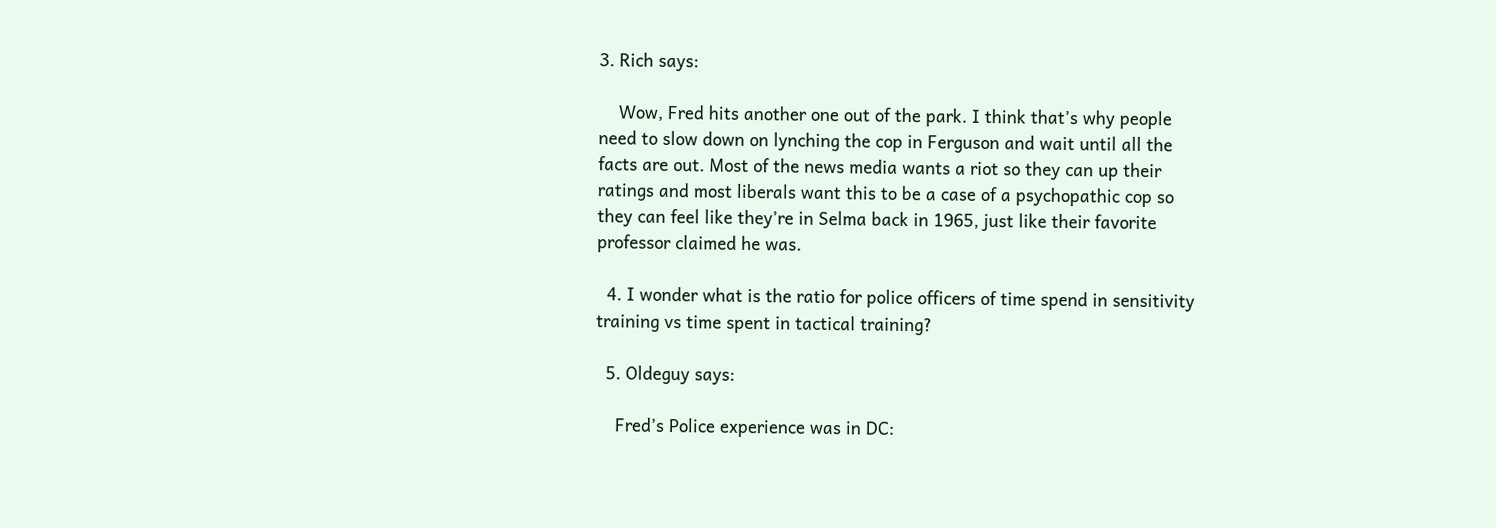3. Rich says:

    Wow, Fred hits another one out of the park. I think that’s why people need to slow down on lynching the cop in Ferguson and wait until all the facts are out. Most of the news media wants a riot so they can up their ratings and most liberals want this to be a case of a psychopathic cop so they can feel like they’re in Selma back in 1965, just like their favorite professor claimed he was.

  4. I wonder what is the ratio for police officers of time spend in sensitivity training vs time spent in tactical training?

  5. Oldeguy says:

    Fred’s Police experience was in DC: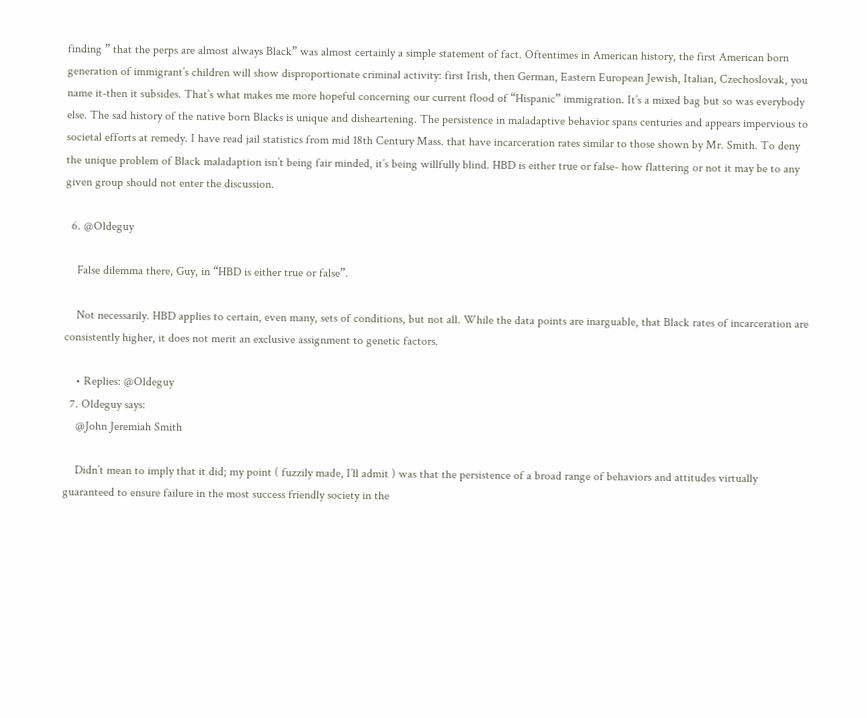finding ” that the perps are almost always Black” was almost certainly a simple statement of fact. Oftentimes in American history, the first American born generation of immigrant’s children will show disproportionate criminal activity: first Irish, then German, Eastern European Jewish, Italian, Czechoslovak, you name it-then it subsides. That’s what makes me more hopeful concerning our current flood of “Hispanic” immigration. It’s a mixed bag but so was everybody else. The sad history of the native born Blacks is unique and disheartening. The persistence in maladaptive behavior spans centuries and appears impervious to societal efforts at remedy. I have read jail statistics from mid 18th Century Mass. that have incarceration rates similar to those shown by Mr. Smith. To deny the unique problem of Black maladaption isn’t being fair minded, it’s being willfully blind. HBD is either true or false- how flattering or not it may be to any given group should not enter the discussion.

  6. @Oldeguy

    False dilemma there, Guy, in “HBD is either true or false”.

    Not necessarily. HBD applies to certain, even many, sets of conditions, but not all. While the data points are inarguable, that Black rates of incarceration are consistently higher, it does not merit an exclusive assignment to genetic factors.

    • Replies: @Oldeguy
  7. Oldeguy says:
    @John Jeremiah Smith

    Didn’t mean to imply that it did; my point ( fuzzily made, I’ll admit ) was that the persistence of a broad range of behaviors and attitudes virtually guaranteed to ensure failure in the most success friendly society in the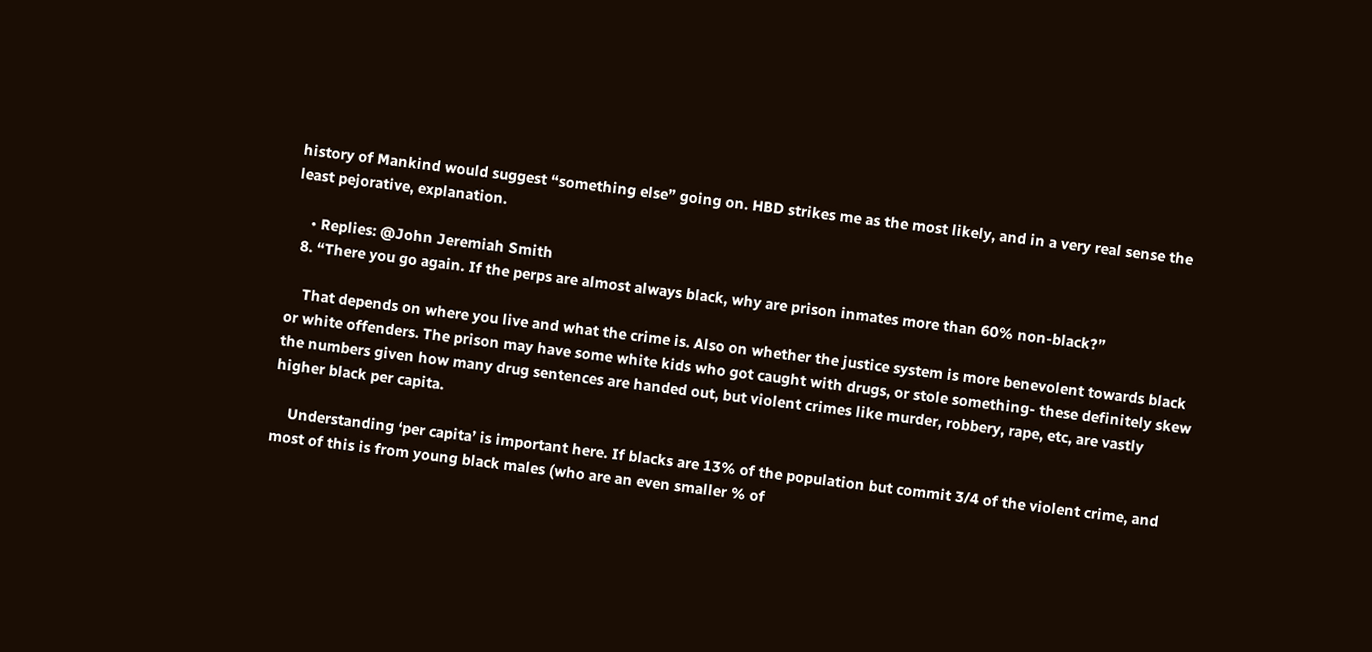history of Mankind would suggest “something else” going on. HBD strikes me as the most likely, and in a very real sense the least pejorative, explanation.

    • Replies: @John Jeremiah Smith
  8. “There you go again. If the perps are almost always black, why are prison inmates more than 60% non-black?”

    That depends on where you live and what the crime is. Also on whether the justice system is more benevolent towards black or white offenders. The prison may have some white kids who got caught with drugs, or stole something- these definitely skew the numbers given how many drug sentences are handed out, but violent crimes like murder, robbery, rape, etc, are vastly higher black per capita.

    Understanding ‘per capita’ is important here. If blacks are 13% of the population but commit 3/4 of the violent crime, and most of this is from young black males (who are an even smaller % of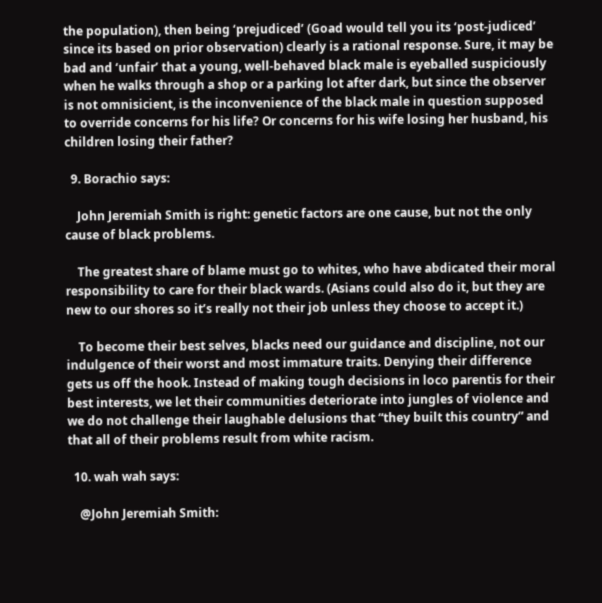the population), then being ‘prejudiced’ (Goad would tell you its ‘post-judiced’ since its based on prior observation) clearly is a rational response. Sure, it may be bad and ‘unfair’ that a young, well-behaved black male is eyeballed suspiciously when he walks through a shop or a parking lot after dark, but since the observer is not omnisicient, is the inconvenience of the black male in question supposed to override concerns for his life? Or concerns for his wife losing her husband, his children losing their father?

  9. Borachio says:

    John Jeremiah Smith is right: genetic factors are one cause, but not the only cause of black problems.

    The greatest share of blame must go to whites, who have abdicated their moral responsibility to care for their black wards. (Asians could also do it, but they are new to our shores so it’s really not their job unless they choose to accept it.)

    To become their best selves, blacks need our guidance and discipline, not our indulgence of their worst and most immature traits. Denying their difference gets us off the hook. Instead of making tough decisions in loco parentis for their best interests, we let their communities deteriorate into jungles of violence and we do not challenge their laughable delusions that “they built this country” and that all of their problems result from white racism.

  10. wah wah says:

    @John Jeremiah Smith: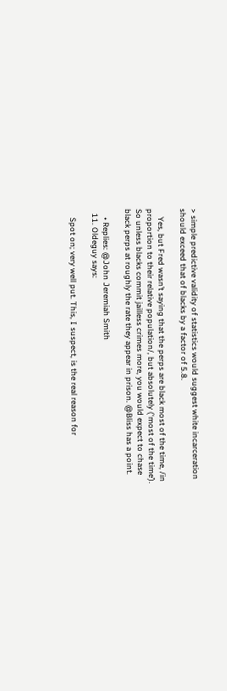> simple predictive validity of statistics would suggest white incarceration should exceed that of blacks by a factor of 5.8.

    Yes, but Fred wasn’t saying that the perps are black most of the time, /in proportion to their relative population/, but absolutely (‘most of the time’). So unless blacks commit jailless crimes more, you would expect to chase black perps at roughly the rate they appear in prison. @Bliss has a point.

    • Replies: @John Jeremiah Smith
  11. Oldeguy says:

    Spot on; very well put. This, I suspect, is the real reason for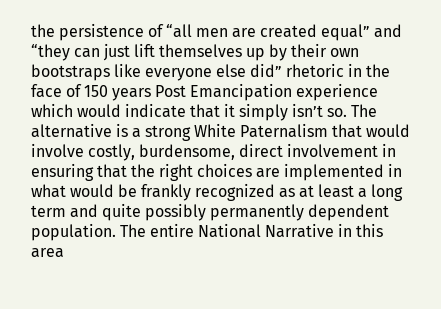the persistence of “all men are created equal” and “they can just lift themselves up by their own bootstraps like everyone else did” rhetoric in the face of 150 years Post Emancipation experience which would indicate that it simply isn’t so. The alternative is a strong White Paternalism that would involve costly, burdensome, direct involvement in ensuring that the right choices are implemented in what would be frankly recognized as at least a long term and quite possibly permanently dependent population. The entire National Narrative in this area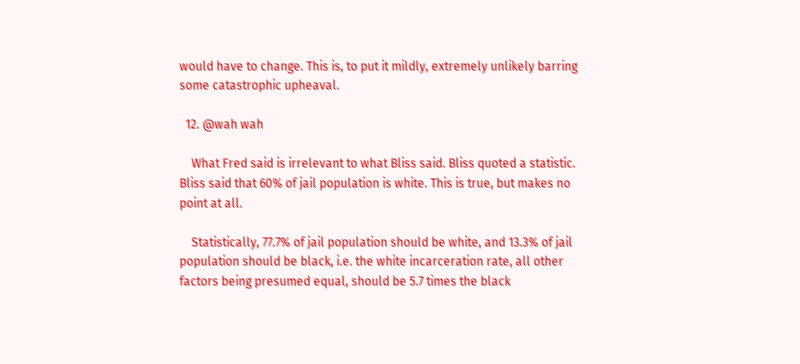would have to change. This is, to put it mildly, extremely unlikely barring some catastrophic upheaval.

  12. @wah wah

    What Fred said is irrelevant to what Bliss said. Bliss quoted a statistic. Bliss said that 60% of jail population is white. This is true, but makes no point at all.

    Statistically, 77.7% of jail population should be white, and 13.3% of jail population should be black, i.e. the white incarceration rate, all other factors being presumed equal, should be 5.7 times the black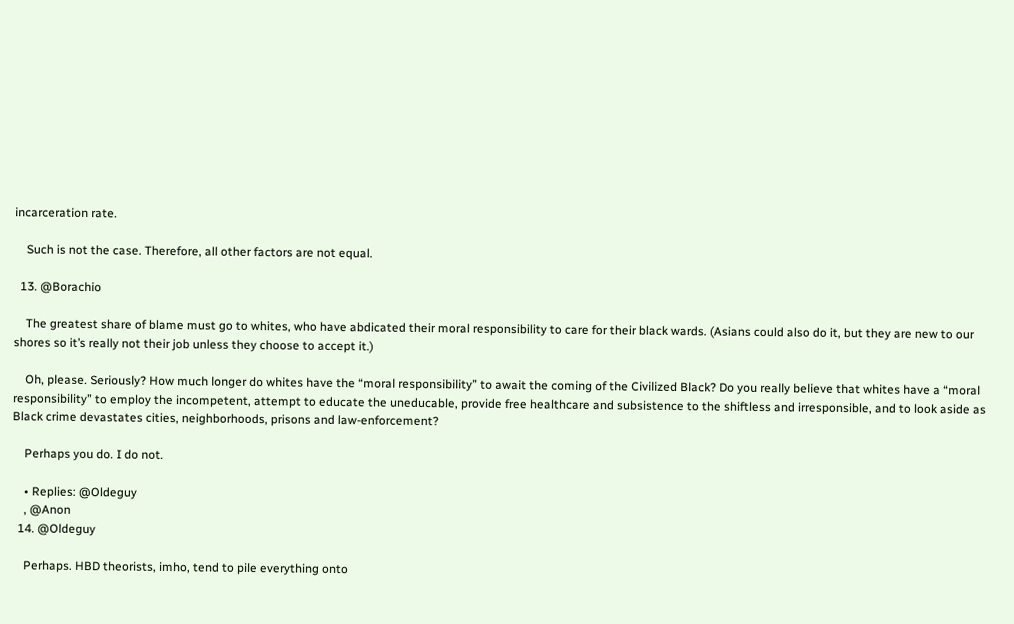incarceration rate.

    Such is not the case. Therefore, all other factors are not equal.

  13. @Borachio

    The greatest share of blame must go to whites, who have abdicated their moral responsibility to care for their black wards. (Asians could also do it, but they are new to our shores so it’s really not their job unless they choose to accept it.)

    Oh, please. Seriously? How much longer do whites have the “moral responsibility” to await the coming of the Civilized Black? Do you really believe that whites have a “moral responsibility” to employ the incompetent, attempt to educate the uneducable, provide free healthcare and subsistence to the shiftless and irresponsible, and to look aside as Black crime devastates cities, neighborhoods, prisons and law-enforcement?

    Perhaps you do. I do not.

    • Replies: @Oldeguy
    , @Anon
  14. @Oldeguy

    Perhaps. HBD theorists, imho, tend to pile everything onto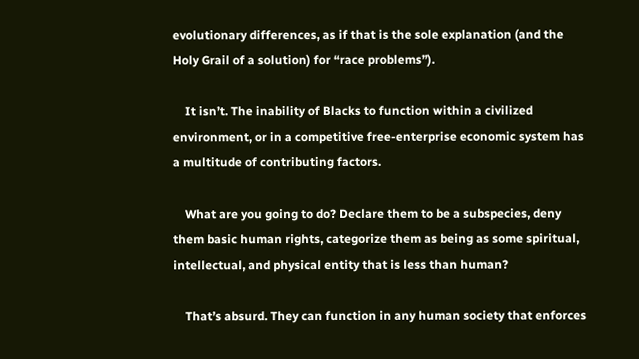evolutionary differences, as if that is the sole explanation (and the Holy Grail of a solution) for “race problems”).

    It isn’t. The inability of Blacks to function within a civilized environment, or in a competitive free-enterprise economic system has a multitude of contributing factors.

    What are you going to do? Declare them to be a subspecies, deny them basic human rights, categorize them as being as some spiritual, intellectual, and physical entity that is less than human?

    That’s absurd. They can function in any human society that enforces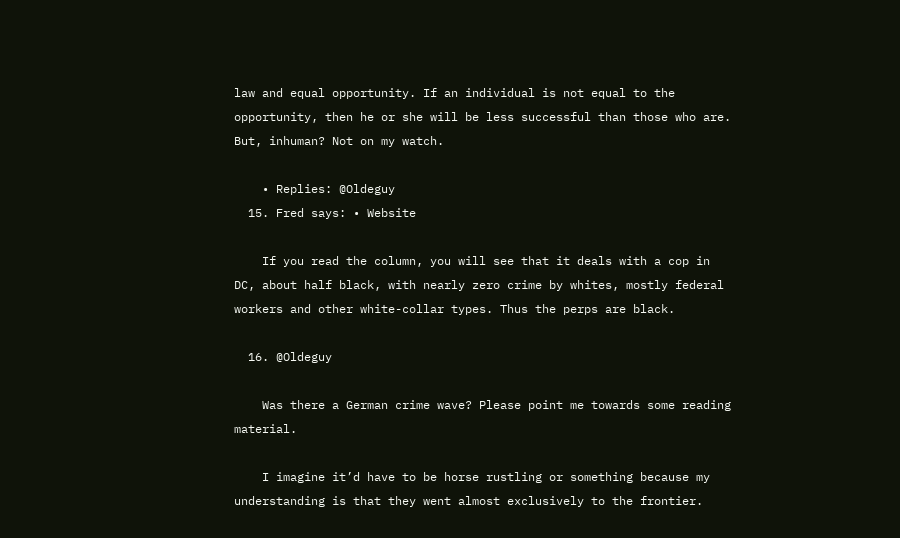law and equal opportunity. If an individual is not equal to the opportunity, then he or she will be less successful than those who are. But, inhuman? Not on my watch.

    • Replies: @Oldeguy
  15. Fred says: • Website

    If you read the column, you will see that it deals with a cop in DC, about half black, with nearly zero crime by whites, mostly federal workers and other white-collar types. Thus the perps are black.

  16. @Oldeguy

    Was there a German crime wave? Please point me towards some reading material.

    I imagine it’d have to be horse rustling or something because my understanding is that they went almost exclusively to the frontier.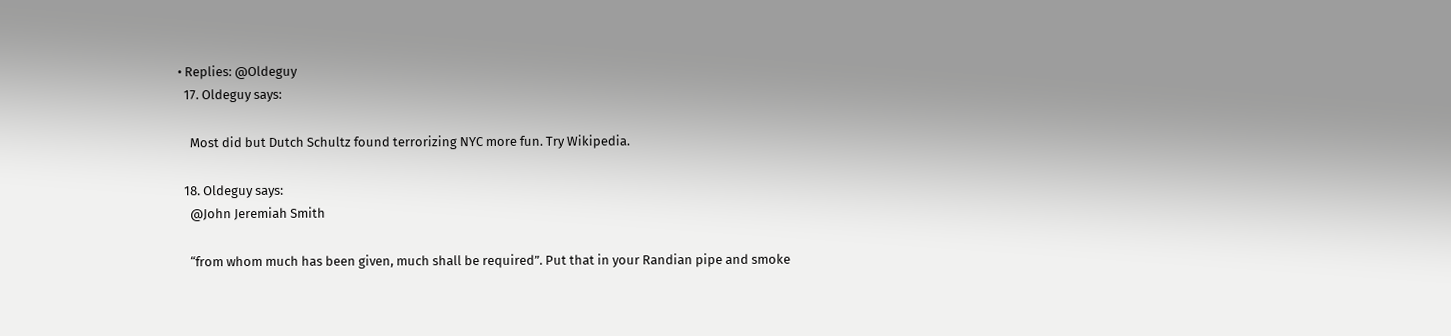• Replies: @Oldeguy
  17. Oldeguy says:

    Most did but Dutch Schultz found terrorizing NYC more fun. Try Wikipedia.

  18. Oldeguy says:
    @John Jeremiah Smith

    “from whom much has been given, much shall be required”. Put that in your Randian pipe and smoke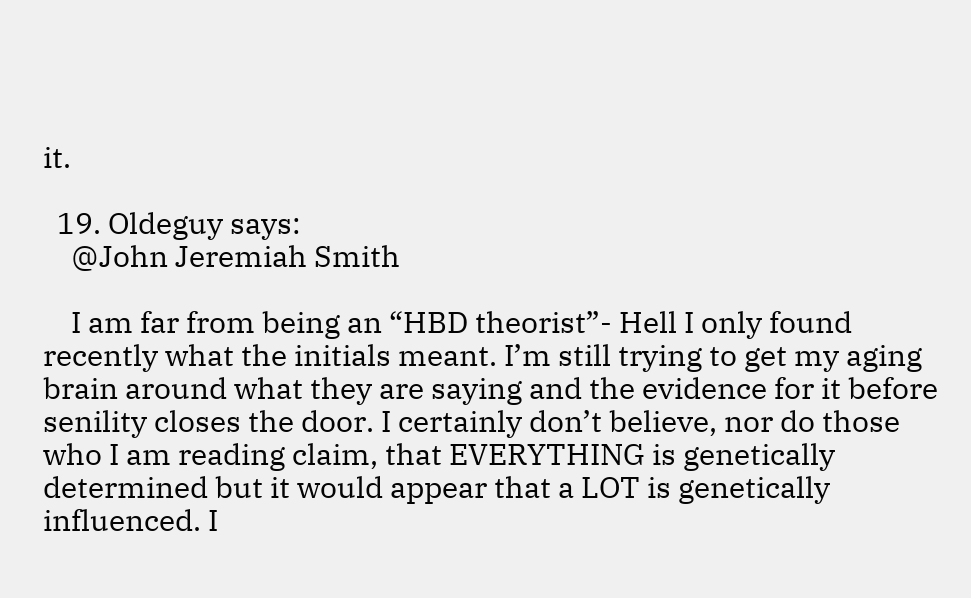it.

  19. Oldeguy says:
    @John Jeremiah Smith

    I am far from being an “HBD theorist”- Hell I only found recently what the initials meant. I’m still trying to get my aging brain around what they are saying and the evidence for it before senility closes the door. I certainly don’t believe, nor do those who I am reading claim, that EVERYTHING is genetically determined but it would appear that a LOT is genetically influenced. I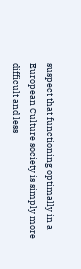suspect that functioning optimally in a European Culture society is simply more difficult and less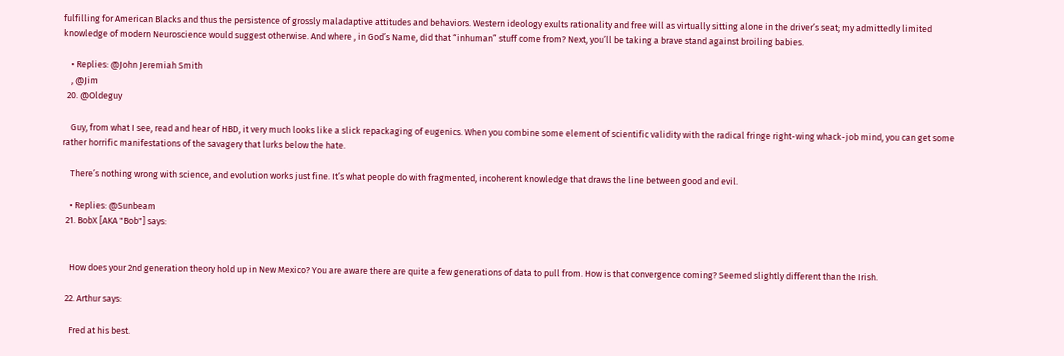fulfilling for American Blacks and thus the persistence of grossly maladaptive attitudes and behaviors. Western ideology exults rationality and free will as virtually sitting alone in the driver’s seat; my admittedly limited knowledge of modern Neuroscience would suggest otherwise. And where , in God’s Name, did that “inhuman” stuff come from? Next, you’ll be taking a brave stand against broiling babies.

    • Replies: @John Jeremiah Smith
    , @Jim
  20. @Oldeguy

    Guy, from what I see, read and hear of HBD, it very much looks like a slick repackaging of eugenics. When you combine some element of scientific validity with the radical fringe right-wing whack-job mind, you can get some rather horrific manifestations of the savagery that lurks below the hate.

    There’s nothing wrong with science, and evolution works just fine. It’s what people do with fragmented, incoherent knowledge that draws the line between good and evil.

    • Replies: @Sunbeam
  21. BobX [AKA "Bob"] says:


    How does your 2nd generation theory hold up in New Mexico? You are aware there are quite a few generations of data to pull from. How is that convergence coming? Seemed slightly different than the Irish.

  22. Arthur says:

    Fred at his best.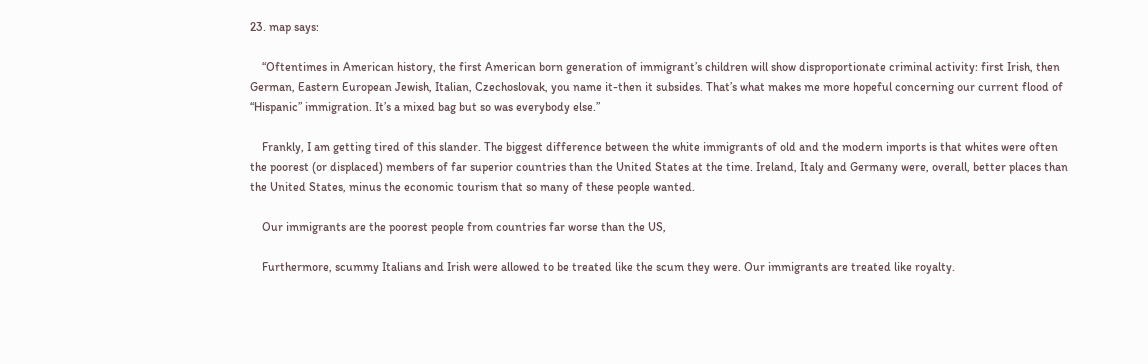23. map says:

    “Oftentimes in American history, the first American born generation of immigrant’s children will show disproportionate criminal activity: first Irish, then German, Eastern European Jewish, Italian, Czechoslovak, you name it-then it subsides. That’s what makes me more hopeful concerning our current flood of “Hispanic” immigration. It’s a mixed bag but so was everybody else.”

    Frankly, I am getting tired of this slander. The biggest difference between the white immigrants of old and the modern imports is that whites were often the poorest (or displaced) members of far superior countries than the United States at the time. Ireland, Italy and Germany were, overall, better places than the United States, minus the economic tourism that so many of these people wanted.

    Our immigrants are the poorest people from countries far worse than the US,

    Furthermore, scummy Italians and Irish were allowed to be treated like the scum they were. Our immigrants are treated like royalty.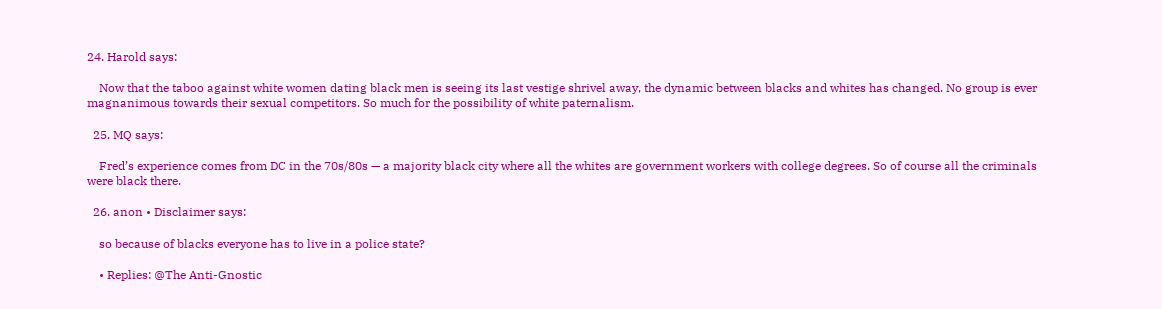24. Harold says:

    Now that the taboo against white women dating black men is seeing its last vestige shrivel away, the dynamic between blacks and whites has changed. No group is ever magnanimous towards their sexual competitors. So much for the possibility of white paternalism.

  25. MQ says:

    Fred’s experience comes from DC in the 70s/80s — a majority black city where all the whites are government workers with college degrees. So of course all the criminals were black there.

  26. anon • Disclaimer says:

    so because of blacks everyone has to live in a police state?

    • Replies: @The Anti-Gnostic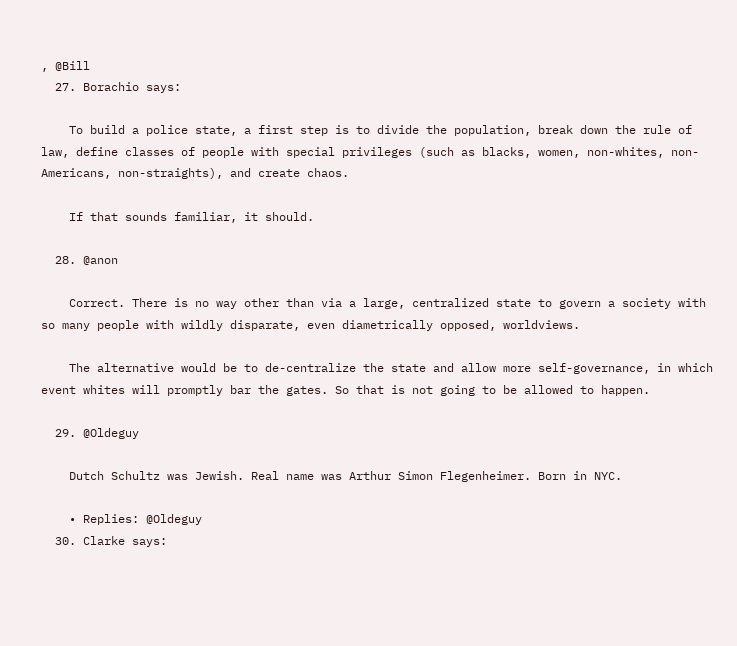, @Bill
  27. Borachio says:

    To build a police state, a first step is to divide the population, break down the rule of law, define classes of people with special privileges (such as blacks, women, non-whites, non-Americans, non-straights), and create chaos.

    If that sounds familiar, it should.

  28. @anon

    Correct. There is no way other than via a large, centralized state to govern a society with so many people with wildly disparate, even diametrically opposed, worldviews.

    The alternative would be to de-centralize the state and allow more self-governance, in which event whites will promptly bar the gates. So that is not going to be allowed to happen.

  29. @Oldeguy

    Dutch Schultz was Jewish. Real name was Arthur Simon Flegenheimer. Born in NYC.

    • Replies: @Oldeguy
  30. Clarke says: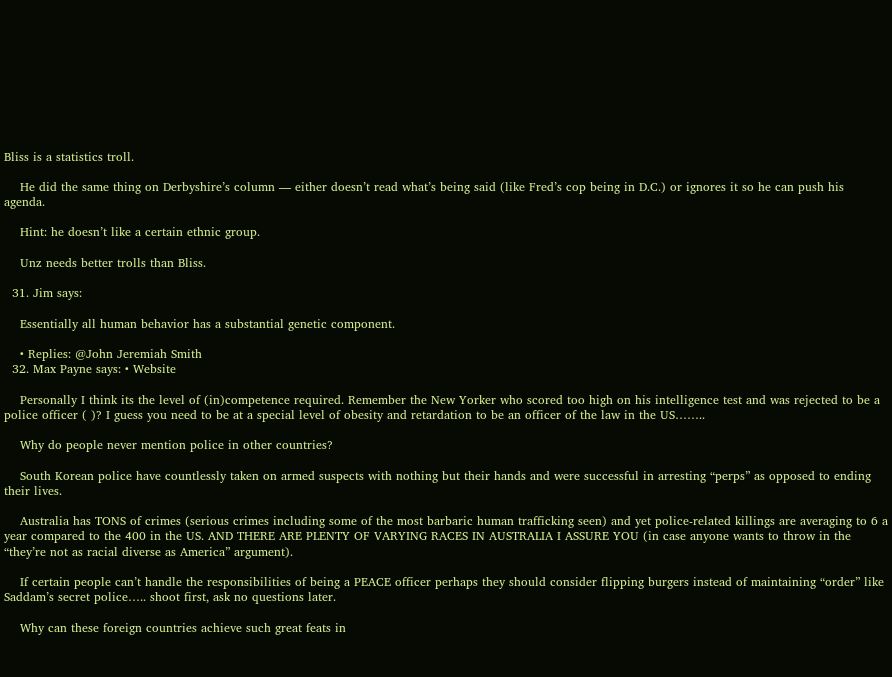Bliss is a statistics troll.

    He did the same thing on Derbyshire’s column — either doesn’t read what’s being said (like Fred’s cop being in D.C.) or ignores it so he can push his agenda.

    Hint: he doesn’t like a certain ethnic group.

    Unz needs better trolls than Bliss.

  31. Jim says:

    Essentially all human behavior has a substantial genetic component.

    • Replies: @John Jeremiah Smith
  32. Max Payne says: • Website

    Personally I think its the level of (in)competence required. Remember the New Yorker who scored too high on his intelligence test and was rejected to be a police officer ( )? I guess you need to be at a special level of obesity and retardation to be an officer of the law in the US……..

    Why do people never mention police in other countries?

    South Korean police have countlessly taken on armed suspects with nothing but their hands and were successful in arresting “perps” as opposed to ending their lives.

    Australia has TONS of crimes (serious crimes including some of the most barbaric human trafficking seen) and yet police-related killings are averaging to 6 a year compared to the 400 in the US. AND THERE ARE PLENTY OF VARYING RACES IN AUSTRALIA I ASSURE YOU (in case anyone wants to throw in the “they’re not as racial diverse as America” argument).

    If certain people can’t handle the responsibilities of being a PEACE officer perhaps they should consider flipping burgers instead of maintaining “order” like Saddam’s secret police….. shoot first, ask no questions later.

    Why can these foreign countries achieve such great feats in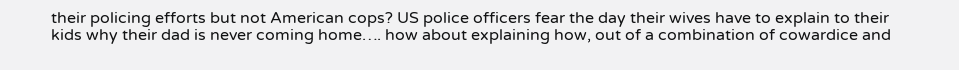their policing efforts but not American cops? US police officers fear the day their wives have to explain to their kids why their dad is never coming home…. how about explaining how, out of a combination of cowardice and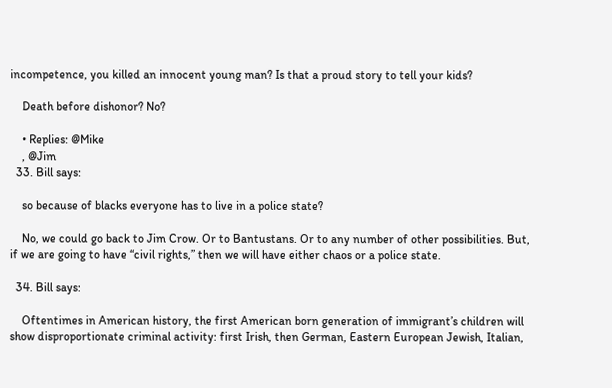incompetence, you killed an innocent young man? Is that a proud story to tell your kids?

    Death before dishonor? No?

    • Replies: @Mike
    , @Jim
  33. Bill says:

    so because of blacks everyone has to live in a police state?

    No, we could go back to Jim Crow. Or to Bantustans. Or to any number of other possibilities. But, if we are going to have “civil rights,” then we will have either chaos or a police state.

  34. Bill says:

    Oftentimes in American history, the first American born generation of immigrant’s children will show disproportionate criminal activity: first Irish, then German, Eastern European Jewish, Italian,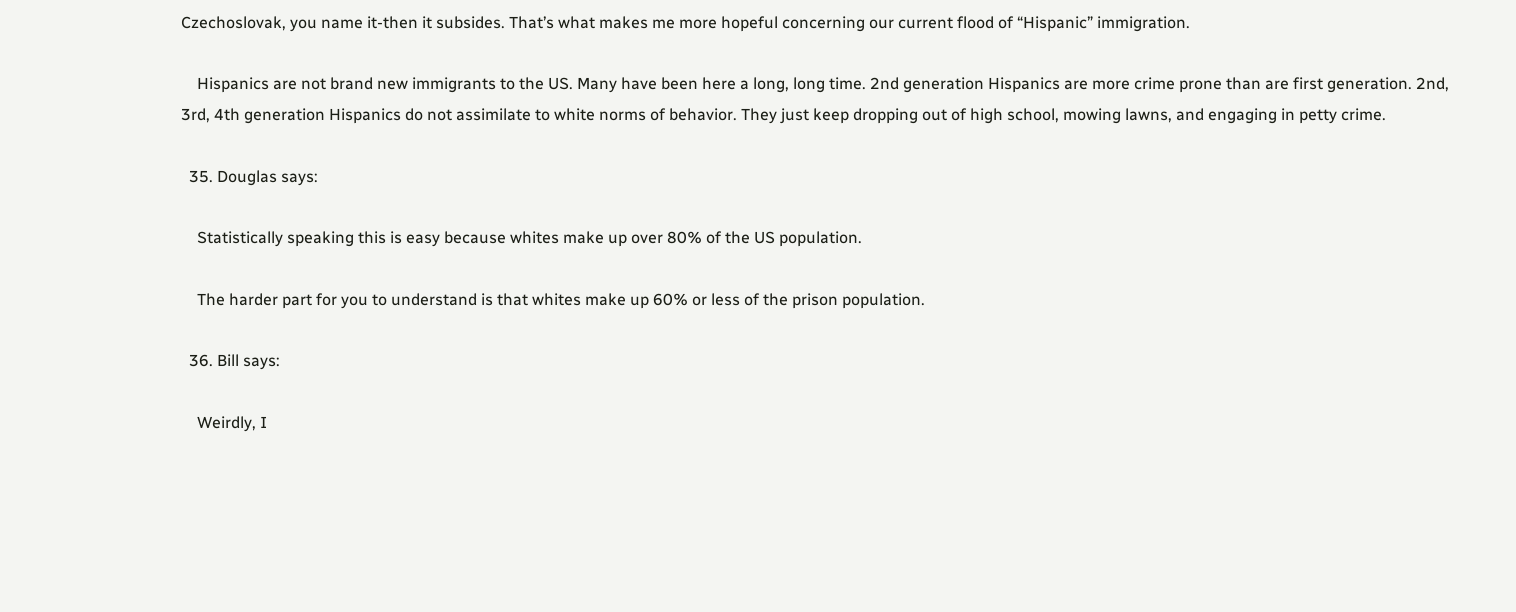Czechoslovak, you name it-then it subsides. That’s what makes me more hopeful concerning our current flood of “Hispanic” immigration.

    Hispanics are not brand new immigrants to the US. Many have been here a long, long time. 2nd generation Hispanics are more crime prone than are first generation. 2nd, 3rd, 4th generation Hispanics do not assimilate to white norms of behavior. They just keep dropping out of high school, mowing lawns, and engaging in petty crime.

  35. Douglas says:

    Statistically speaking this is easy because whites make up over 80% of the US population.

    The harder part for you to understand is that whites make up 60% or less of the prison population.

  36. Bill says:

    Weirdly, I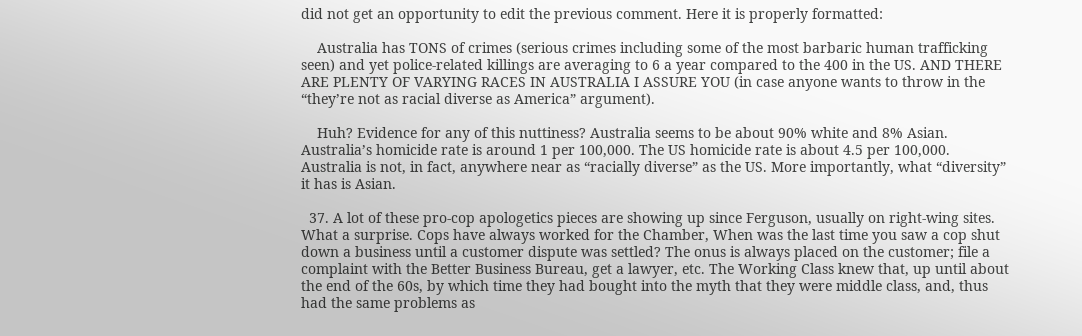did not get an opportunity to edit the previous comment. Here it is properly formatted:

    Australia has TONS of crimes (serious crimes including some of the most barbaric human trafficking seen) and yet police-related killings are averaging to 6 a year compared to the 400 in the US. AND THERE ARE PLENTY OF VARYING RACES IN AUSTRALIA I ASSURE YOU (in case anyone wants to throw in the “they’re not as racial diverse as America” argument).

    Huh? Evidence for any of this nuttiness? Australia seems to be about 90% white and 8% Asian. Australia’s homicide rate is around 1 per 100,000. The US homicide rate is about 4.5 per 100,000. Australia is not, in fact, anywhere near as “racially diverse” as the US. More importantly, what “diversity” it has is Asian.

  37. A lot of these pro-cop apologetics pieces are showing up since Ferguson, usually on right-wing sites. What a surprise. Cops have always worked for the Chamber, When was the last time you saw a cop shut down a business until a customer dispute was settled? The onus is always placed on the customer; file a complaint with the Better Business Bureau, get a lawyer, etc. The Working Class knew that, up until about the end of the 60s, by which time they had bought into the myth that they were middle class, and, thus had the same problems as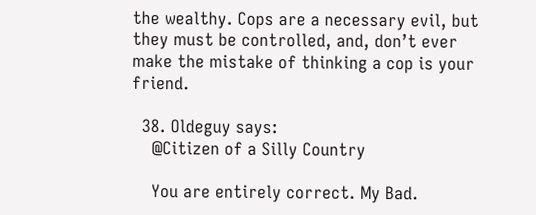the wealthy. Cops are a necessary evil, but they must be controlled, and, don’t ever make the mistake of thinking a cop is your friend.

  38. Oldeguy says:
    @Citizen of a Silly Country

    You are entirely correct. My Bad.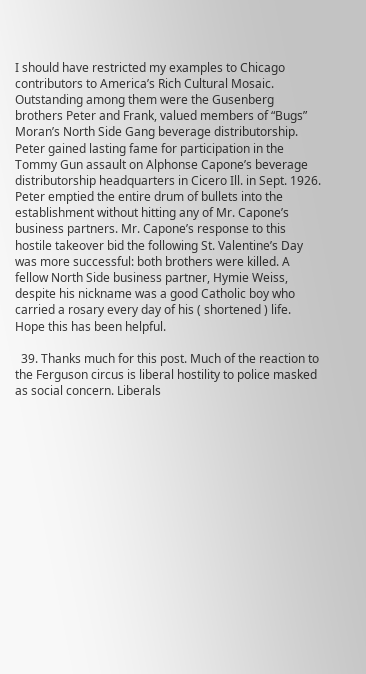I should have restricted my examples to Chicago contributors to America’s Rich Cultural Mosaic. Outstanding among them were the Gusenberg brothers Peter and Frank, valued members of “Bugs” Moran’s North Side Gang beverage distributorship. Peter gained lasting fame for participation in the Tommy Gun assault on Alphonse Capone’s beverage distributorship headquarters in Cicero Ill. in Sept. 1926. Peter emptied the entire drum of bullets into the establishment without hitting any of Mr. Capone’s business partners. Mr. Capone’s response to this hostile takeover bid the following St. Valentine’s Day was more successful: both brothers were killed. A fellow North Side business partner, Hymie Weiss, despite his nickname was a good Catholic boy who carried a rosary every day of his ( shortened ) life. Hope this has been helpful.

  39. Thanks much for this post. Much of the reaction to the Ferguson circus is liberal hostility to police masked as social concern. Liberals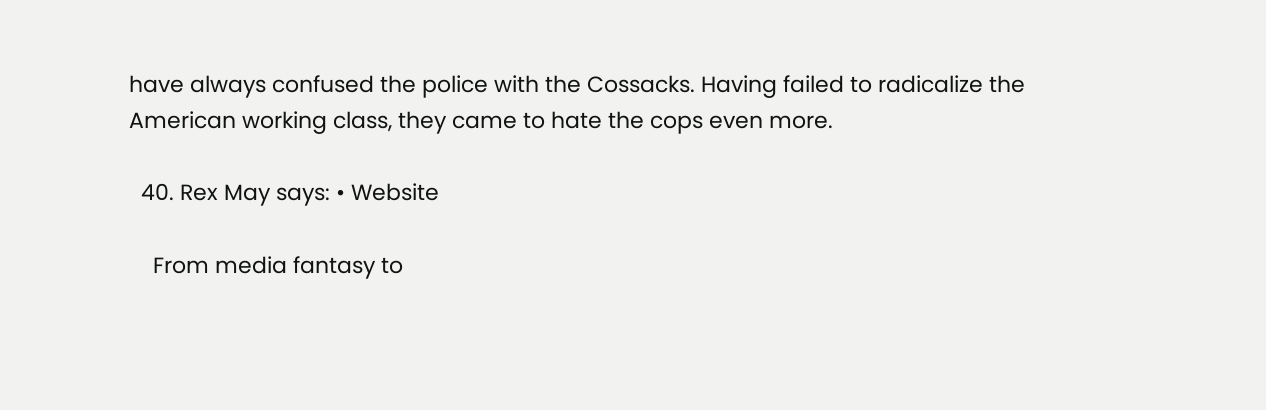have always confused the police with the Cossacks. Having failed to radicalize the American working class, they came to hate the cops even more.

  40. Rex May says: • Website

    From media fantasy to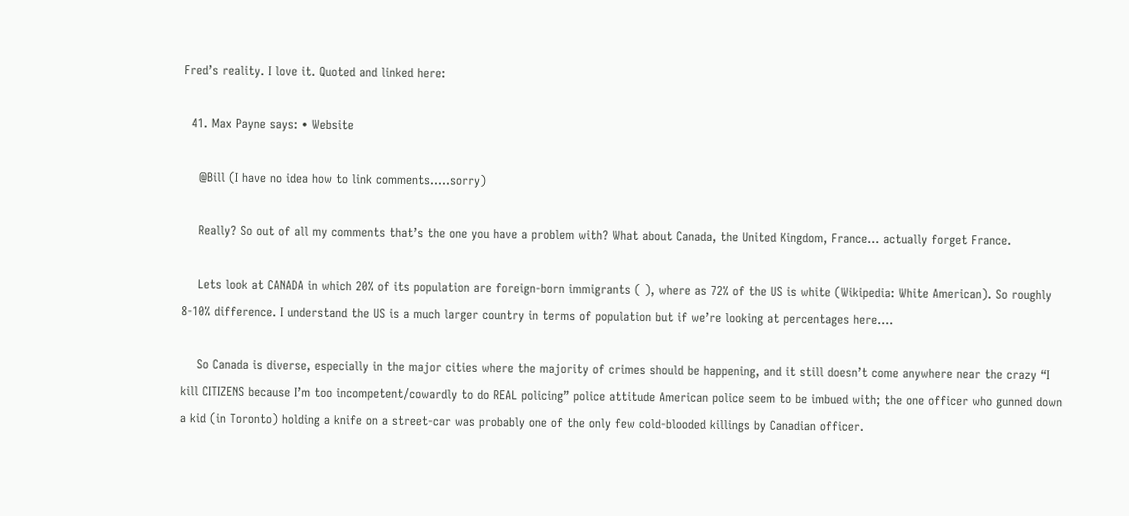Fred’s reality. I love it. Quoted and linked here:

  41. Max Payne says: • Website

    @Bill (I have no idea how to link comments…..sorry)

    Really? So out of all my comments that’s the one you have a problem with? What about Canada, the United Kingdom, France… actually forget France.

    Lets look at CANADA in which 20% of its population are foreign-born immigrants ( ), where as 72% of the US is white (Wikipedia: White American). So roughly 8-10% difference. I understand the US is a much larger country in terms of population but if we’re looking at percentages here….

    So Canada is diverse, especially in the major cities where the majority of crimes should be happening, and it still doesn’t come anywhere near the crazy “I kill CITIZENS because I’m too incompetent/cowardly to do REAL policing” police attitude American police seem to be imbued with; the one officer who gunned down a kid (in Toronto) holding a knife on a street-car was probably one of the only few cold-blooded killings by Canadian officer.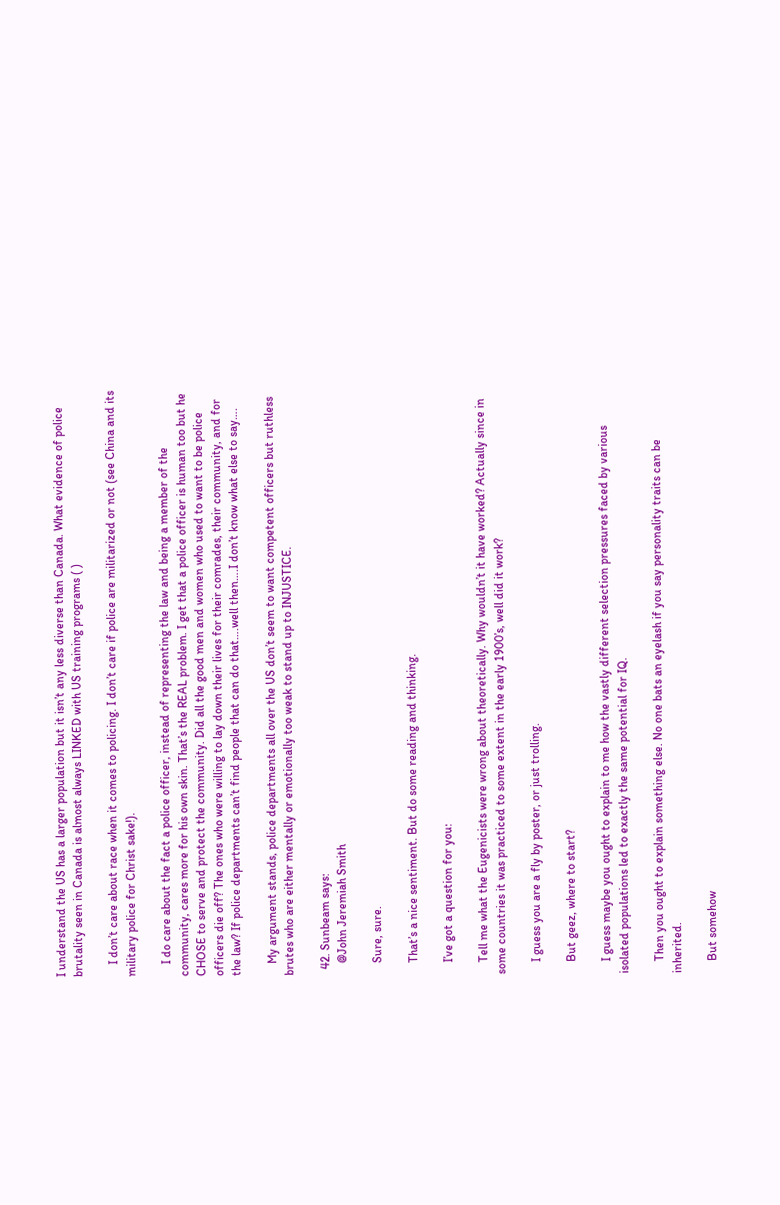I understand the US has a larger population but it isn’t any less diverse than Canada. What evidence of police brutality seen in Canada is almost always LINKED with US training programs ( )

    I don’t care about race when it comes to policing. I don’t care if police are militarized or not (see China and its military police for Christ sake!).

    I do care about the fact a police officer, instead of representing the law and being a member of the community, cares more for his own skin. That’s the REAL problem. I get that a police officer is human too but he CHOSE to serve and protect the community. Did all the good men and women who used to want to be police officers die off? The ones who were willing to lay down their lives for their comrades, their community, and for the law? If police departments can’t find people that can do that….well then….I don’t know what else to say….

    My argument stands, police departments all over the US don’t seem to want competent officers but ruthless brutes who are either mentally or emotionally too weak to stand up to INJUSTICE.

  42. Sunbeam says:
    @John Jeremiah Smith

    Sure, sure.

    That’s a nice sentiment. But do some reading and thinking.

    I’ve got a question for you:

    Tell me what the Eugenicists were wrong about theoretically. Why wouldn’t it have worked? Actually since in some countries it was practiced to some extent in the early 1900’s, well did it work?

    I guess you are a fly by poster, or just trolling.

    But geez, where to start?

    I guess maybe you ought to explain to me how the vastly different selection pressures faced by various isolated populations led to exactly the same potential for IQ.

    Then you ought to explain something else. No one bats an eyelash if you say personality traits can be inherited.

    But somehow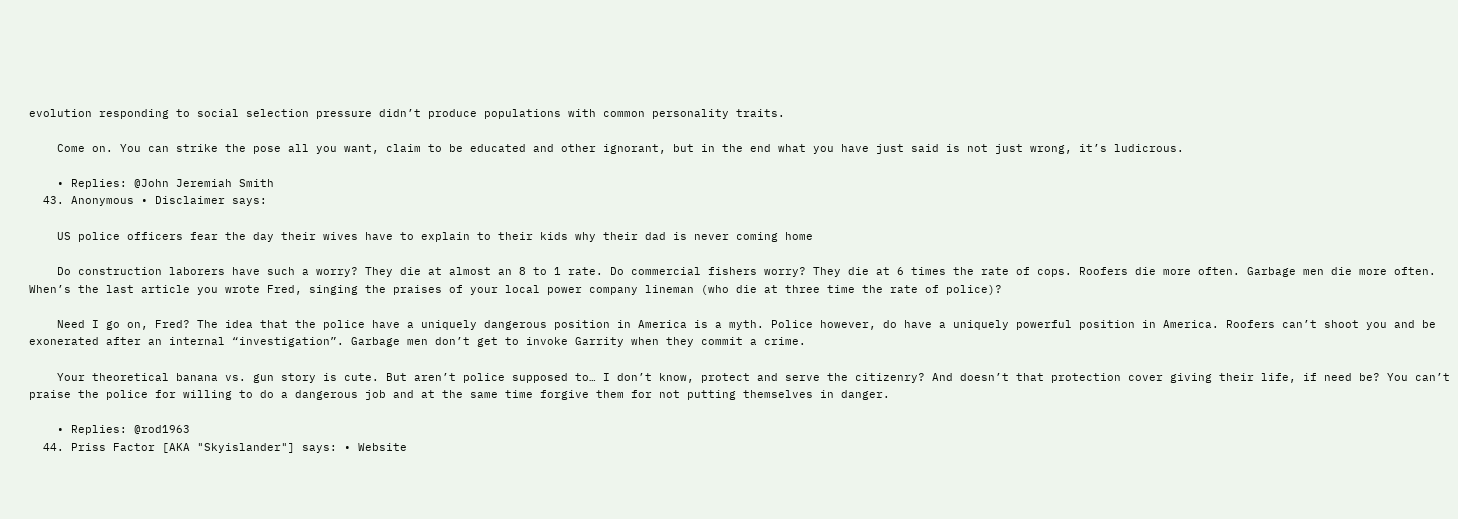evolution responding to social selection pressure didn’t produce populations with common personality traits.

    Come on. You can strike the pose all you want, claim to be educated and other ignorant, but in the end what you have just said is not just wrong, it’s ludicrous.

    • Replies: @John Jeremiah Smith
  43. Anonymous • Disclaimer says:

    US police officers fear the day their wives have to explain to their kids why their dad is never coming home

    Do construction laborers have such a worry? They die at almost an 8 to 1 rate. Do commercial fishers worry? They die at 6 times the rate of cops. Roofers die more often. Garbage men die more often. When’s the last article you wrote Fred, singing the praises of your local power company lineman (who die at three time the rate of police)?

    Need I go on, Fred? The idea that the police have a uniquely dangerous position in America is a myth. Police however, do have a uniquely powerful position in America. Roofers can’t shoot you and be exonerated after an internal “investigation”. Garbage men don’t get to invoke Garrity when they commit a crime.

    Your theoretical banana vs. gun story is cute. But aren’t police supposed to… I don’t know, protect and serve the citizenry? And doesn’t that protection cover giving their life, if need be? You can’t praise the police for willing to do a dangerous job and at the same time forgive them for not putting themselves in danger.

    • Replies: @rod1963
  44. Priss Factor [AKA "Skyislander"] says: • Website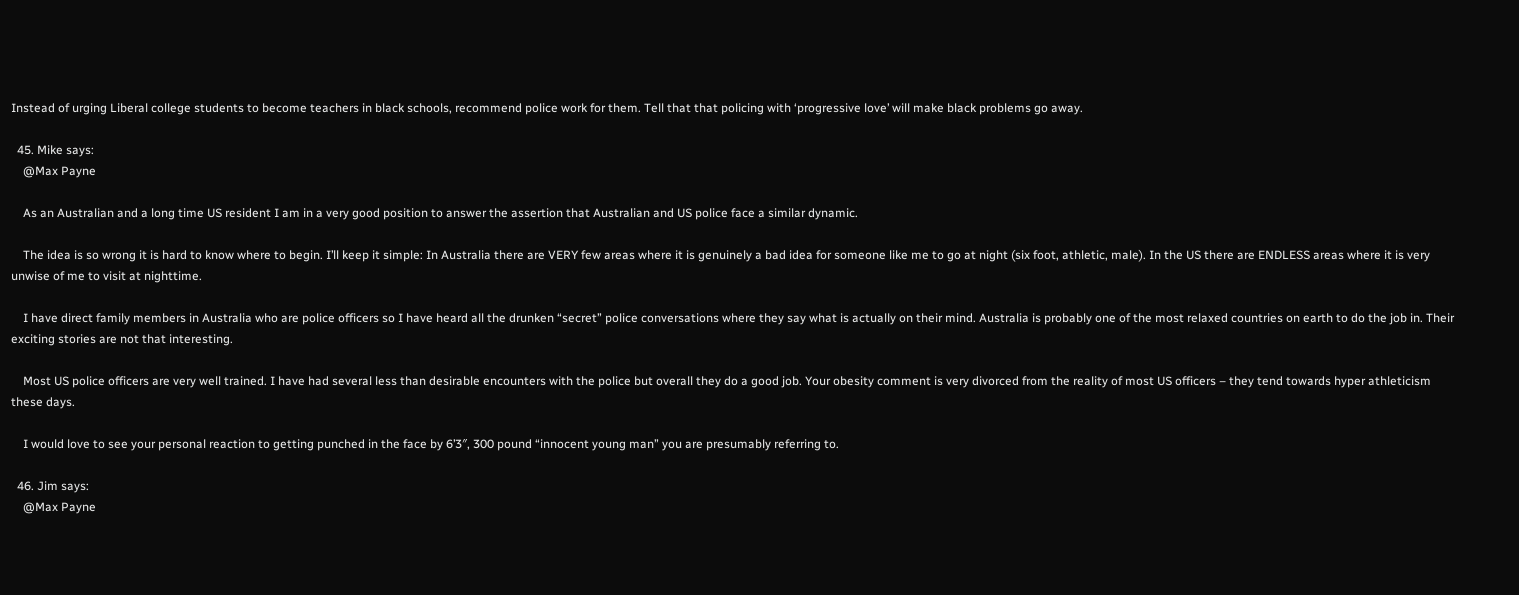Instead of urging Liberal college students to become teachers in black schools, recommend police work for them. Tell that that policing with ‘progressive love’ will make black problems go away.

  45. Mike says:
    @Max Payne

    As an Australian and a long time US resident I am in a very good position to answer the assertion that Australian and US police face a similar dynamic.

    The idea is so wrong it is hard to know where to begin. I’ll keep it simple: In Australia there are VERY few areas where it is genuinely a bad idea for someone like me to go at night (six foot, athletic, male). In the US there are ENDLESS areas where it is very unwise of me to visit at nighttime.

    I have direct family members in Australia who are police officers so I have heard all the drunken “secret” police conversations where they say what is actually on their mind. Australia is probably one of the most relaxed countries on earth to do the job in. Their exciting stories are not that interesting.

    Most US police officers are very well trained. I have had several less than desirable encounters with the police but overall they do a good job. Your obesity comment is very divorced from the reality of most US officers – they tend towards hyper athleticism these days.

    I would love to see your personal reaction to getting punched in the face by 6’3″, 300 pound “innocent young man” you are presumably referring to.

  46. Jim says:
    @Max Payne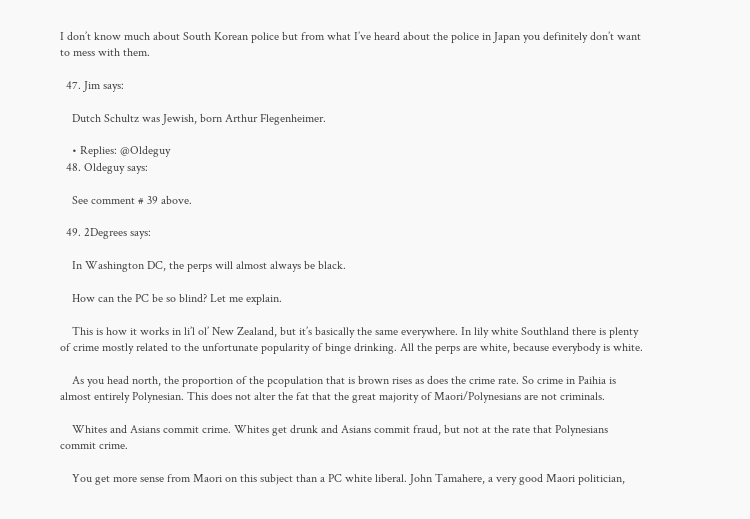I don’t know much about South Korean police but from what I’ve heard about the police in Japan you definitely don’t want to mess with them.

  47. Jim says:

    Dutch Schultz was Jewish, born Arthur Flegenheimer.

    • Replies: @Oldeguy
  48. Oldeguy says:

    See comment # 39 above.

  49. 2Degrees says:

    In Washington DC, the perps will almost always be black.

    How can the PC be so blind? Let me explain.

    This is how it works in li’l ol’ New Zealand, but it’s basically the same everywhere. In lily white Southland there is plenty of crime mostly related to the unfortunate popularity of binge drinking. All the perps are white, because everybody is white.

    As you head north, the proportion of the pcopulation that is brown rises as does the crime rate. So crime in Paihia is almost entirely Polynesian. This does not alter the fat that the great majority of Maori/Polynesians are not criminals.

    Whites and Asians commit crime. Whites get drunk and Asians commit fraud, but not at the rate that Polynesians commit crime.

    You get more sense from Maori on this subject than a PC white liberal. John Tamahere, a very good Maori politician,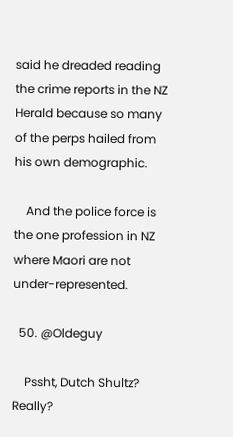said he dreaded reading the crime reports in the NZ Herald because so many of the perps hailed from his own demographic.

    And the police force is the one profession in NZ where Maori are not under-represented.

  50. @Oldeguy

    Pssht, Dutch Shultz? Really?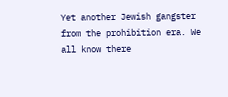Yet another Jewish gangster from the prohibition era. We all know there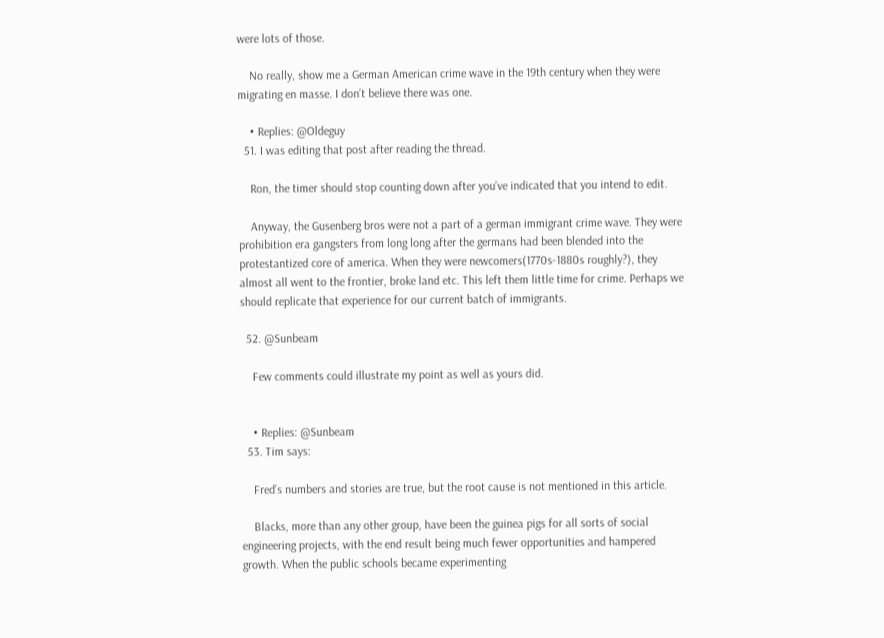were lots of those.

    No really, show me a German American crime wave in the 19th century when they were migrating en masse. I don’t believe there was one.

    • Replies: @Oldeguy
  51. I was editing that post after reading the thread.

    Ron, the timer should stop counting down after you’ve indicated that you intend to edit.

    Anyway, the Gusenberg bros were not a part of a german immigrant crime wave. They were prohibition era gangsters from long long after the germans had been blended into the protestantized core of america. When they were newcomers(1770s-1880s roughly?), they almost all went to the frontier, broke land etc. This left them little time for crime. Perhaps we should replicate that experience for our current batch of immigrants.

  52. @Sunbeam

    Few comments could illustrate my point as well as yours did.


    • Replies: @Sunbeam
  53. Tim says:

    Fred’s numbers and stories are true, but the root cause is not mentioned in this article.

    Blacks, more than any other group, have been the guinea pigs for all sorts of social engineering projects, with the end result being much fewer opportunities and hampered growth. When the public schools became experimenting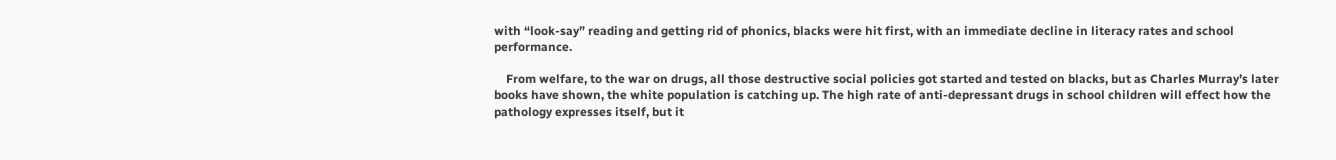with “look-say” reading and getting rid of phonics, blacks were hit first, with an immediate decline in literacy rates and school performance.

    From welfare, to the war on drugs, all those destructive social policies got started and tested on blacks, but as Charles Murray’s later books have shown, the white population is catching up. The high rate of anti-depressant drugs in school children will effect how the pathology expresses itself, but it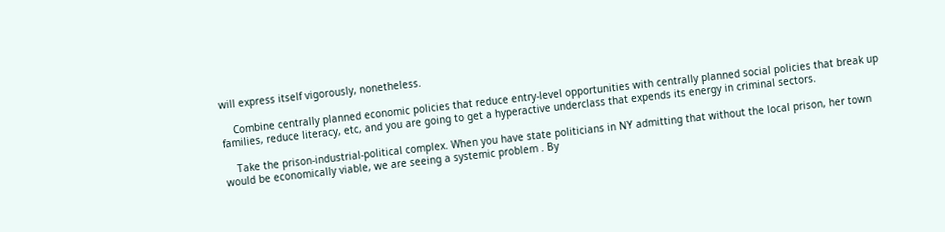will express itself vigorously, nonetheless.

    Combine centrally planned economic policies that reduce entry-level opportunities with centrally planned social policies that break up families, reduce literacy, etc, and you are going to get a hyperactive underclass that expends its energy in criminal sectors.

    Take the prison-industrial-political complex. When you have state politicians in NY admitting that without the local prison, her town would be economically viable, we are seeing a systemic problem . By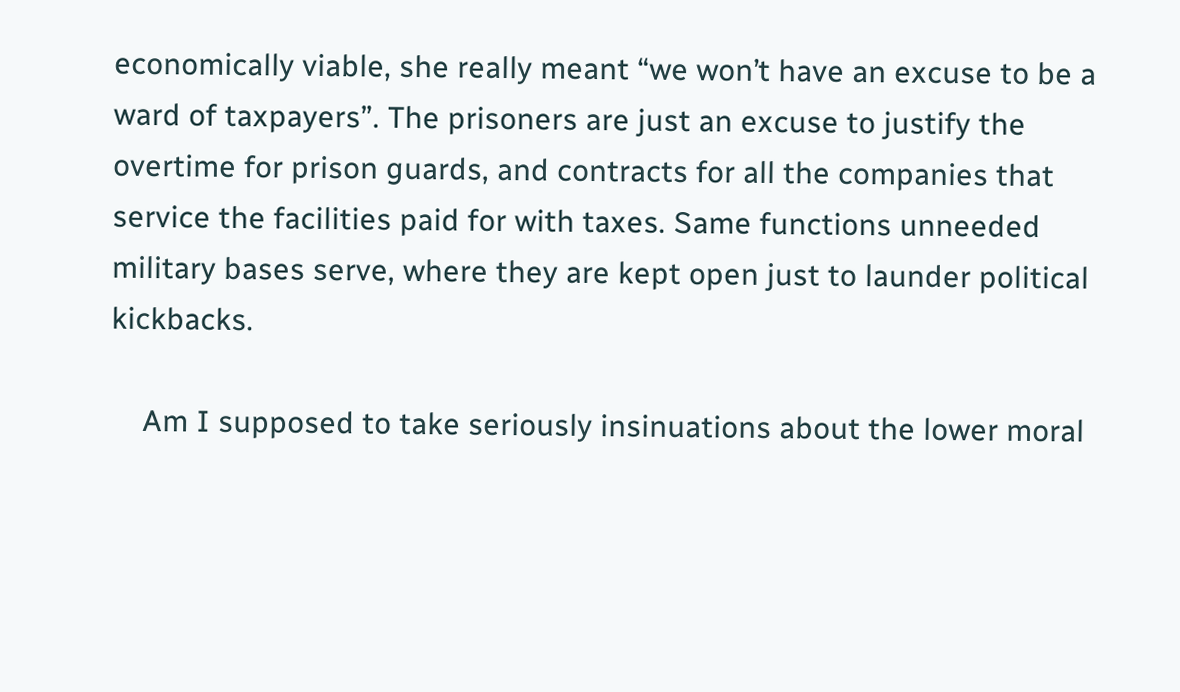economically viable, she really meant “we won’t have an excuse to be a ward of taxpayers”. The prisoners are just an excuse to justify the overtime for prison guards, and contracts for all the companies that service the facilities paid for with taxes. Same functions unneeded military bases serve, where they are kept open just to launder political kickbacks.

    Am I supposed to take seriously insinuations about the lower moral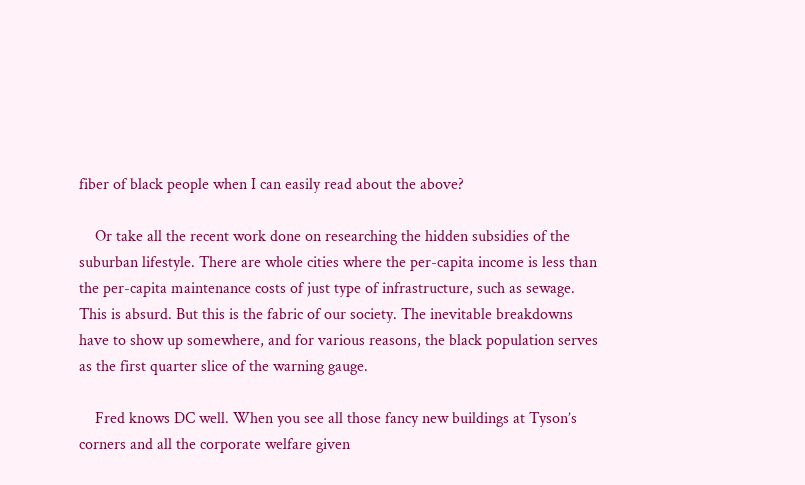fiber of black people when I can easily read about the above?

    Or take all the recent work done on researching the hidden subsidies of the suburban lifestyle. There are whole cities where the per-capita income is less than the per-capita maintenance costs of just type of infrastructure, such as sewage. This is absurd. But this is the fabric of our society. The inevitable breakdowns have to show up somewhere, and for various reasons, the black population serves as the first quarter slice of the warning gauge.

    Fred knows DC well. When you see all those fancy new buildings at Tyson’s corners and all the corporate welfare given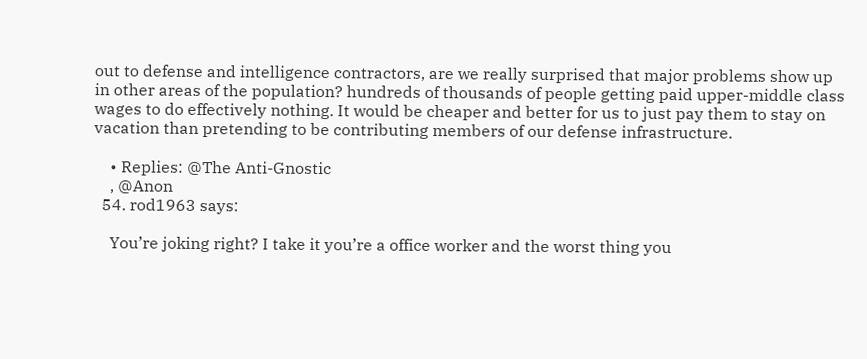out to defense and intelligence contractors, are we really surprised that major problems show up in other areas of the population? hundreds of thousands of people getting paid upper-middle class wages to do effectively nothing. It would be cheaper and better for us to just pay them to stay on vacation than pretending to be contributing members of our defense infrastructure.

    • Replies: @The Anti-Gnostic
    , @Anon
  54. rod1963 says:

    You’re joking right? I take it you’re a office worker and the worst thing you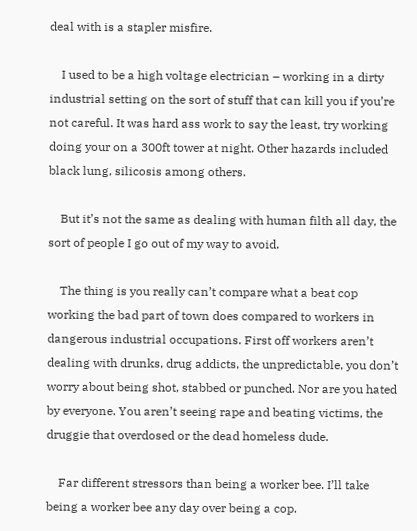deal with is a stapler misfire.

    I used to be a high voltage electrician – working in a dirty industrial setting on the sort of stuff that can kill you if you’re not careful. It was hard ass work to say the least, try working doing your on a 300ft tower at night. Other hazards included black lung, silicosis among others.

    But it’s not the same as dealing with human filth all day, the sort of people I go out of my way to avoid.

    The thing is you really can’t compare what a beat cop working the bad part of town does compared to workers in dangerous industrial occupations. First off workers aren’t dealing with drunks, drug addicts, the unpredictable, you don’t worry about being shot, stabbed or punched. Nor are you hated by everyone. You aren’t seeing rape and beating victims, the druggie that overdosed or the dead homeless dude.

    Far different stressors than being a worker bee. I’ll take being a worker bee any day over being a cop.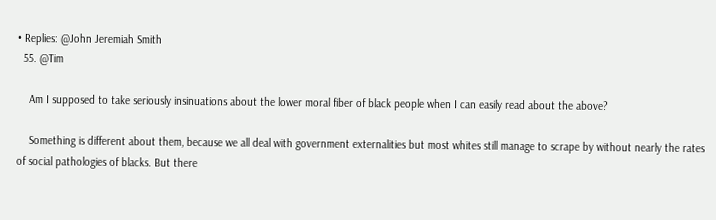• Replies: @John Jeremiah Smith
  55. @Tim

    Am I supposed to take seriously insinuations about the lower moral fiber of black people when I can easily read about the above?

    Something is different about them, because we all deal with government externalities but most whites still manage to scrape by without nearly the rates of social pathologies of blacks. But there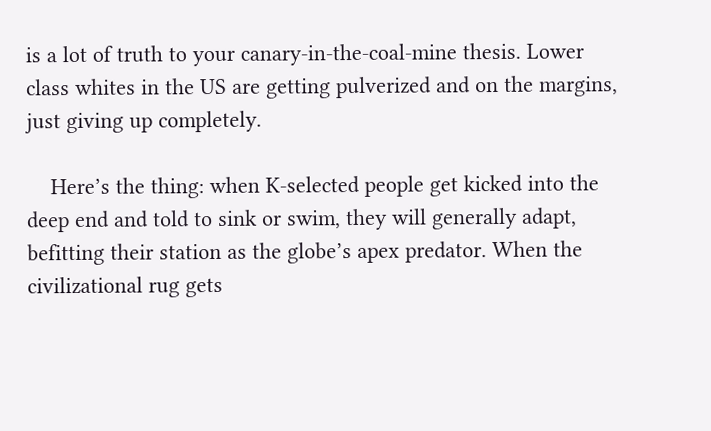is a lot of truth to your canary-in-the-coal-mine thesis. Lower class whites in the US are getting pulverized and on the margins, just giving up completely.

    Here’s the thing: when K-selected people get kicked into the deep end and told to sink or swim, they will generally adapt, befitting their station as the globe’s apex predator. When the civilizational rug gets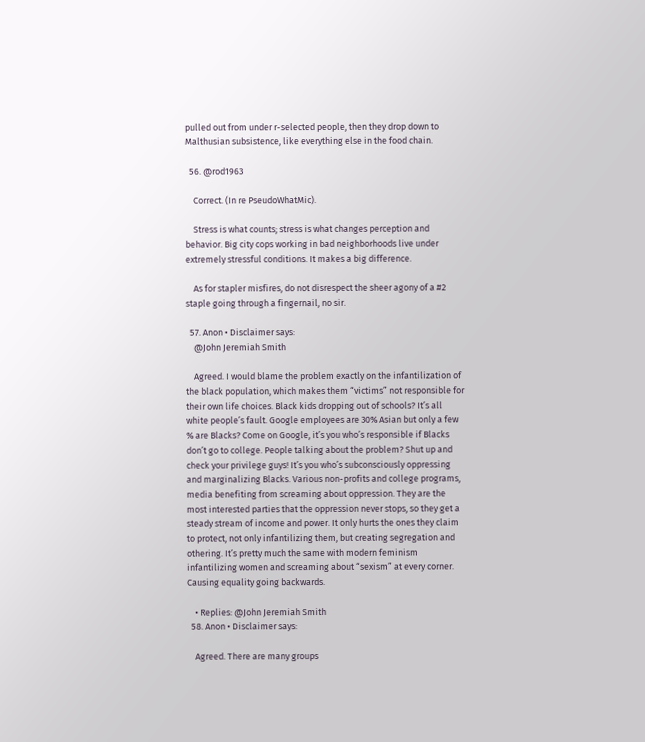pulled out from under r-selected people, then they drop down to Malthusian subsistence, like everything else in the food chain.

  56. @rod1963

    Correct. (In re PseudoWhatMic).

    Stress is what counts; stress is what changes perception and behavior. Big city cops working in bad neighborhoods live under extremely stressful conditions. It makes a big difference.

    As for stapler misfires, do not disrespect the sheer agony of a #2 staple going through a fingernail, no sir.

  57. Anon • Disclaimer says:
    @John Jeremiah Smith

    Agreed. I would blame the problem exactly on the infantilization of the black population, which makes them “victims” not responsible for their own life choices. Black kids dropping out of schools? It’s all white people’s fault. Google employees are 30% Asian but only a few % are Blacks? Come on Google, it’s you who’s responsible if Blacks don’t go to college. People talking about the problem? Shut up and check your privilege guys! It’s you who’s subconsciously oppressing and marginalizing Blacks. Various non-profits and college programs, media benefiting from screaming about oppression. They are the most interested parties that the oppression never stops, so they get a steady stream of income and power. It only hurts the ones they claim to protect, not only infantilizing them, but creating segregation and othering. It’s pretty much the same with modern feminism infantilizing women and screaming about “sexism” at every corner. Causing equality going backwards.

    • Replies: @John Jeremiah Smith
  58. Anon • Disclaimer says:

    Agreed. There are many groups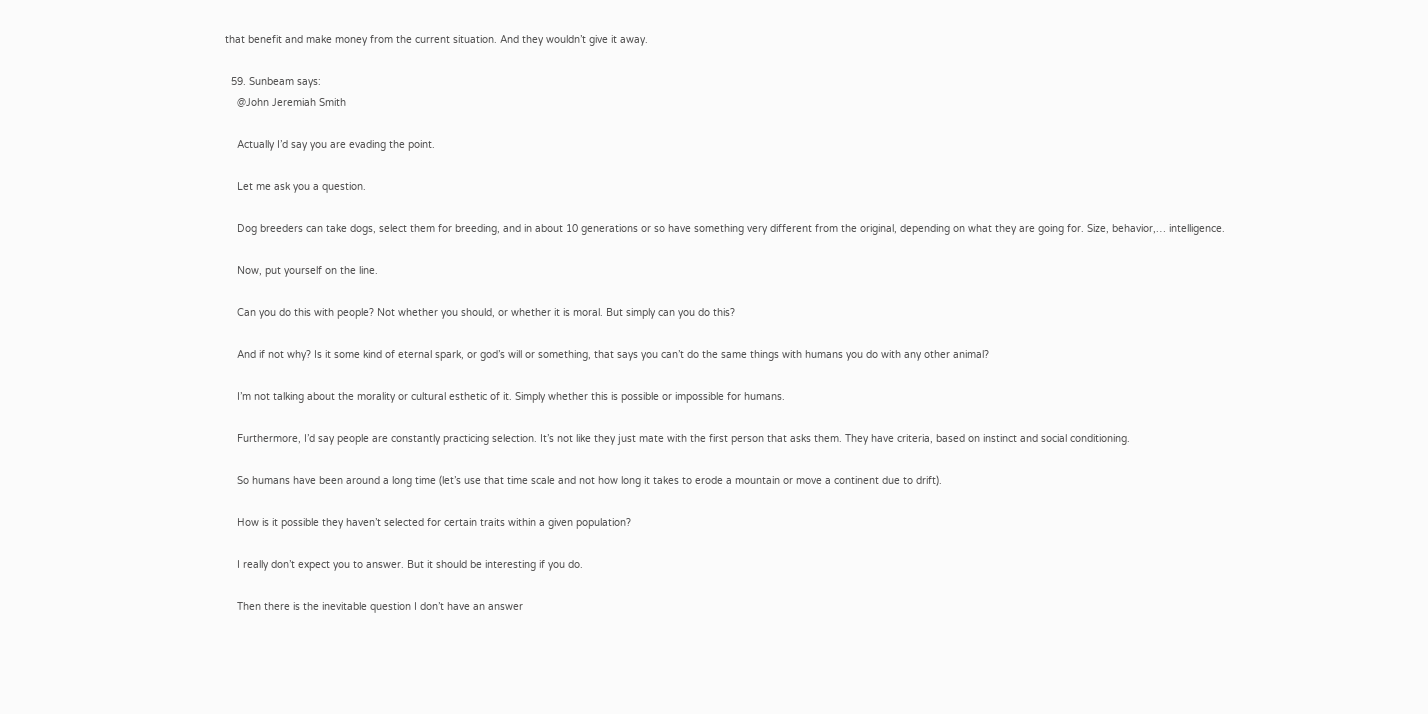that benefit and make money from the current situation. And they wouldn’t give it away.

  59. Sunbeam says:
    @John Jeremiah Smith

    Actually I’d say you are evading the point.

    Let me ask you a question.

    Dog breeders can take dogs, select them for breeding, and in about 10 generations or so have something very different from the original, depending on what they are going for. Size, behavior,… intelligence.

    Now, put yourself on the line.

    Can you do this with people? Not whether you should, or whether it is moral. But simply can you do this?

    And if not why? Is it some kind of eternal spark, or god’s will or something, that says you can’t do the same things with humans you do with any other animal?

    I’m not talking about the morality or cultural esthetic of it. Simply whether this is possible or impossible for humans.

    Furthermore, I’d say people are constantly practicing selection. It’s not like they just mate with the first person that asks them. They have criteria, based on instinct and social conditioning.

    So humans have been around a long time (let’s use that time scale and not how long it takes to erode a mountain or move a continent due to drift).

    How is it possible they haven’t selected for certain traits within a given population?

    I really don’t expect you to answer. But it should be interesting if you do.

    Then there is the inevitable question I don’t have an answer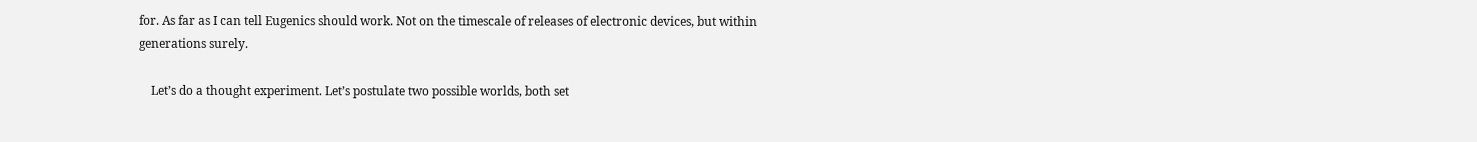for. As far as I can tell Eugenics should work. Not on the timescale of releases of electronic devices, but within generations surely.

    Let’s do a thought experiment. Let’s postulate two possible worlds, both set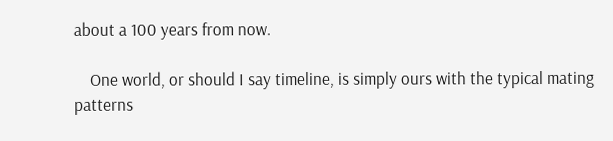about a 100 years from now.

    One world, or should I say timeline, is simply ours with the typical mating patterns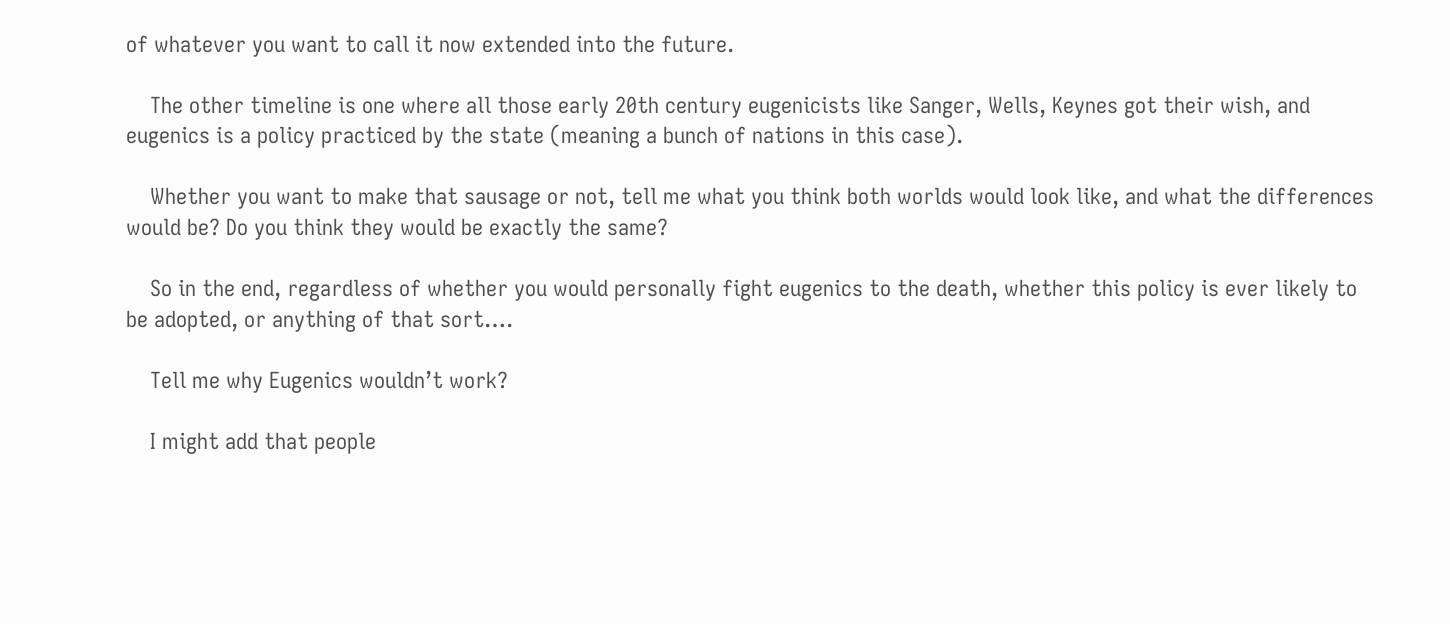of whatever you want to call it now extended into the future.

    The other timeline is one where all those early 20th century eugenicists like Sanger, Wells, Keynes got their wish, and eugenics is a policy practiced by the state (meaning a bunch of nations in this case).

    Whether you want to make that sausage or not, tell me what you think both worlds would look like, and what the differences would be? Do you think they would be exactly the same?

    So in the end, regardless of whether you would personally fight eugenics to the death, whether this policy is ever likely to be adopted, or anything of that sort….

    Tell me why Eugenics wouldn’t work?

    I might add that people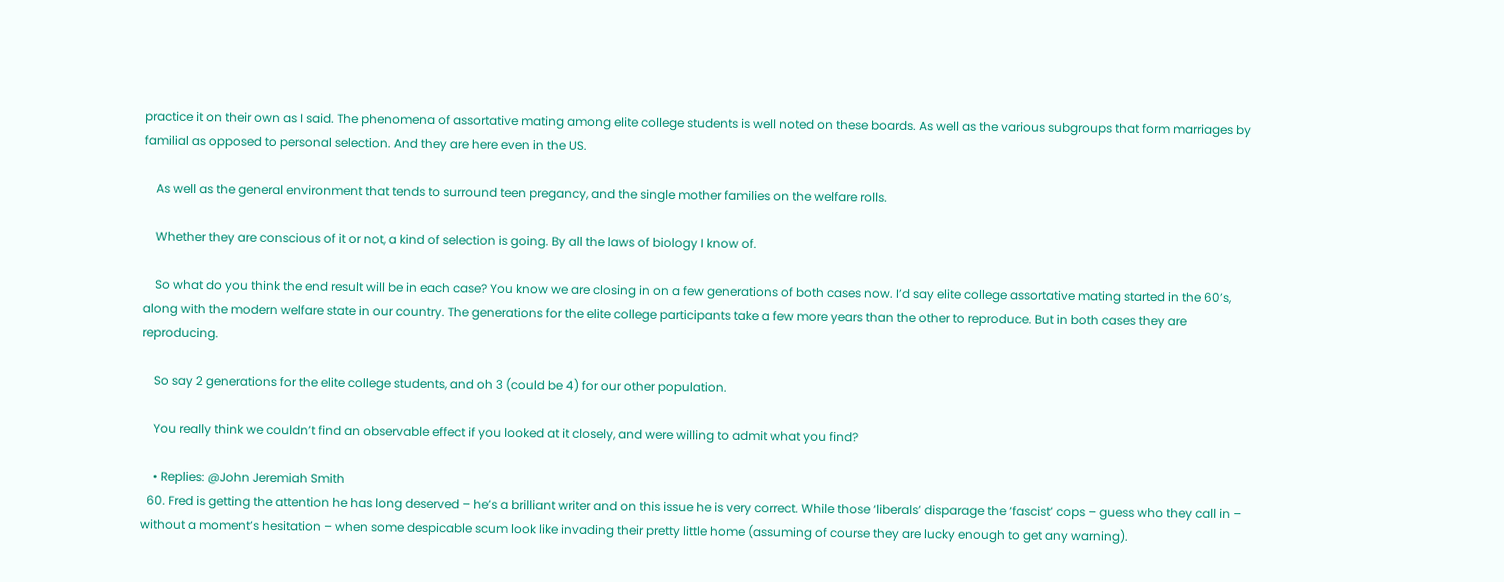practice it on their own as I said. The phenomena of assortative mating among elite college students is well noted on these boards. As well as the various subgroups that form marriages by familial as opposed to personal selection. And they are here even in the US.

    As well as the general environment that tends to surround teen pregancy, and the single mother families on the welfare rolls.

    Whether they are conscious of it or not, a kind of selection is going. By all the laws of biology I know of.

    So what do you think the end result will be in each case? You know we are closing in on a few generations of both cases now. I’d say elite college assortative mating started in the 60’s, along with the modern welfare state in our country. The generations for the elite college participants take a few more years than the other to reproduce. But in both cases they are reproducing.

    So say 2 generations for the elite college students, and oh 3 (could be 4) for our other population.

    You really think we couldn’t find an observable effect if you looked at it closely, and were willing to admit what you find?

    • Replies: @John Jeremiah Smith
  60. Fred is getting the attention he has long deserved – he’s a brilliant writer and on this issue he is very correct. While those ‘liberals’ disparage the ‘fascist’ cops – guess who they call in – without a moment’s hesitation – when some despicable scum look like invading their pretty little home (assuming of course they are lucky enough to get any warning).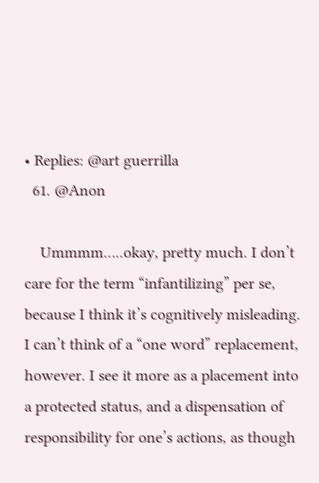• Replies: @art guerrilla
  61. @Anon

    Ummmm…..okay, pretty much. I don’t care for the term “infantilizing” per se, because I think it’s cognitively misleading. I can’t think of a “one word” replacement, however. I see it more as a placement into a protected status, and a dispensation of responsibility for one’s actions, as though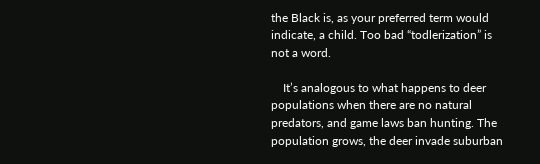the Black is, as your preferred term would indicate, a child. Too bad “todlerization” is not a word.

    It’s analogous to what happens to deer populations when there are no natural predators, and game laws ban hunting. The population grows, the deer invade suburban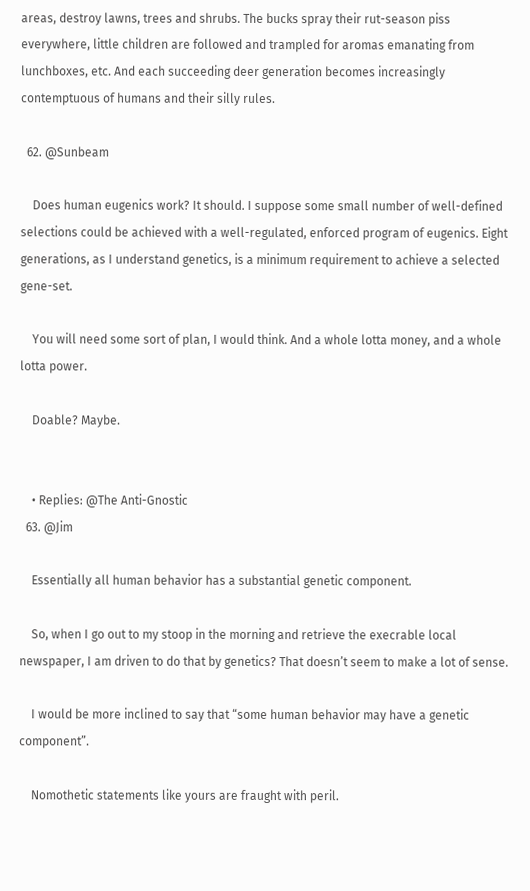areas, destroy lawns, trees and shrubs. The bucks spray their rut-season piss everywhere, little children are followed and trampled for aromas emanating from lunchboxes, etc. And each succeeding deer generation becomes increasingly contemptuous of humans and their silly rules.

  62. @Sunbeam

    Does human eugenics work? It should. I suppose some small number of well-defined selections could be achieved with a well-regulated, enforced program of eugenics. Eight generations, as I understand genetics, is a minimum requirement to achieve a selected gene-set.

    You will need some sort of plan, I would think. And a whole lotta money, and a whole lotta power.

    Doable? Maybe.


    • Replies: @The Anti-Gnostic
  63. @Jim

    Essentially all human behavior has a substantial genetic component.

    So, when I go out to my stoop in the morning and retrieve the execrable local newspaper, I am driven to do that by genetics? That doesn’t seem to make a lot of sense.

    I would be more inclined to say that “some human behavior may have a genetic component”.

    Nomothetic statements like yours are fraught with peril.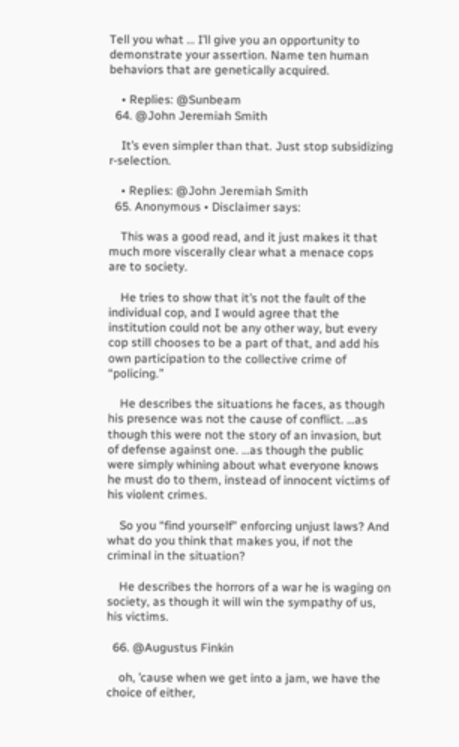Tell you what … I’ll give you an opportunity to demonstrate your assertion. Name ten human behaviors that are genetically acquired.

    • Replies: @Sunbeam
  64. @John Jeremiah Smith

    It’s even simpler than that. Just stop subsidizing r-selection.

    • Replies: @John Jeremiah Smith
  65. Anonymous • Disclaimer says:

    This was a good read, and it just makes it that much more viscerally clear what a menace cops are to society.

    He tries to show that it’s not the fault of the individual cop, and I would agree that the institution could not be any other way, but every cop still chooses to be a part of that, and add his own participation to the collective crime of “policing.”

    He describes the situations he faces, as though his presence was not the cause of conflict. …as though this were not the story of an invasion, but of defense against one. …as though the public were simply whining about what everyone knows he must do to them, instead of innocent victims of his violent crimes.

    So you “find yourself” enforcing unjust laws? And what do you think that makes you, if not the criminal in the situation?

    He describes the horrors of a war he is waging on society, as though it will win the sympathy of us, his victims.

  66. @Augustus Finkin

    oh, ’cause when we get into a jam, we have the choice of either,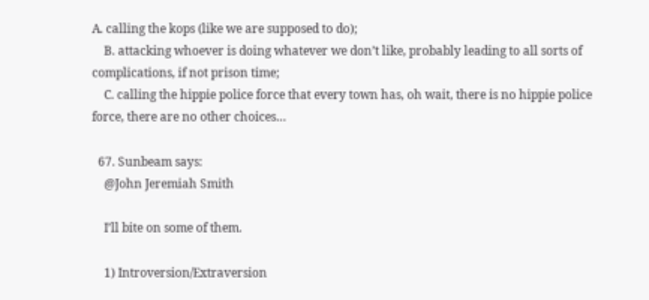A. calling the kops (like we are supposed to do);
    B. attacking whoever is doing whatever we don’t like, probably leading to all sorts of complications, if not prison time;
    C. calling the hippie police force that every town has, oh wait, there is no hippie police force, there are no other choices…

  67. Sunbeam says:
    @John Jeremiah Smith

    I’ll bite on some of them.

    1) Introversion/Extraversion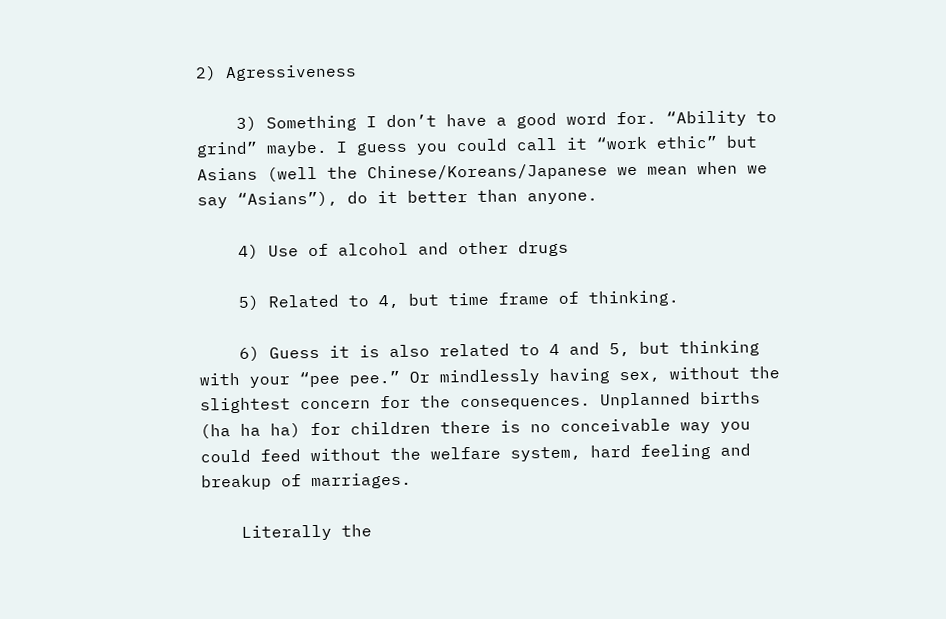2) Agressiveness

    3) Something I don’t have a good word for. “Ability to grind” maybe. I guess you could call it “work ethic” but Asians (well the Chinese/Koreans/Japanese we mean when we say “Asians”), do it better than anyone.

    4) Use of alcohol and other drugs

    5) Related to 4, but time frame of thinking.

    6) Guess it is also related to 4 and 5, but thinking with your “pee pee.” Or mindlessly having sex, without the slightest concern for the consequences. Unplanned births (ha ha ha) for children there is no conceivable way you could feed without the welfare system, hard feeling and breakup of marriages.

    Literally the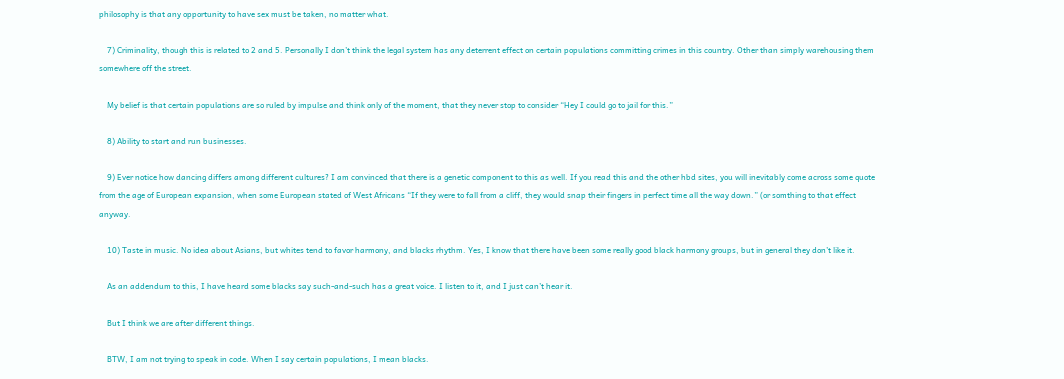philosophy is that any opportunity to have sex must be taken, no matter what.

    7) Criminality, though this is related to 2 and 5. Personally I don’t think the legal system has any deterrent effect on certain populations committing crimes in this country. Other than simply warehousing them somewhere off the street.

    My belief is that certain populations are so ruled by impulse and think only of the moment, that they never stop to consider “Hey I could go to jail for this.”

    8) Ability to start and run businesses.

    9) Ever notice how dancing differs among different cultures? I am convinced that there is a genetic component to this as well. If you read this and the other hbd sites, you will inevitably come across some quote from the age of European expansion, when some European stated of West Africans “If they were to fall from a cliff, they would snap their fingers in perfect time all the way down.” (or somthing to that effect anyway.

    10) Taste in music. No idea about Asians, but whites tend to favor harmony, and blacks rhythm. Yes, I know that there have been some really good black harmony groups, but in general they don’t like it.

    As an addendum to this, I have heard some blacks say such-and-such has a great voice. I listen to it, and I just can’t hear it.

    But I think we are after different things.

    BTW, I am not trying to speak in code. When I say certain populations, I mean blacks.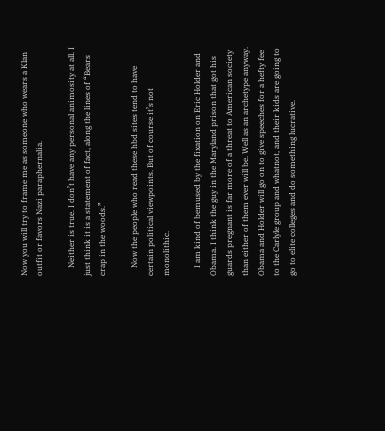Now you will try to frame me as someone who wears a Klan outfit or favors Nazi paraphernalia.

    Neither is true. I don’t have any personal animosity at all. I just think it is a statement of fact, along the lines of “Bears crap in the woods.”

    Now the people who read these hbd sites tend to have certain political viewpoints. But of course it’s not monolithic.

    I am kind of bemused by the fixation on Eric Holder and Obama. I think the guy in the Maryland prison that got his guards pregnant is far more of a threat to American society than either of them ever will be. Well as an archetype anyway. Obama and Holder will go on to give speeches for a hefty fee to the Carlyle group and whatnot, and their kids are going to go to elite colleges and do something lucrative.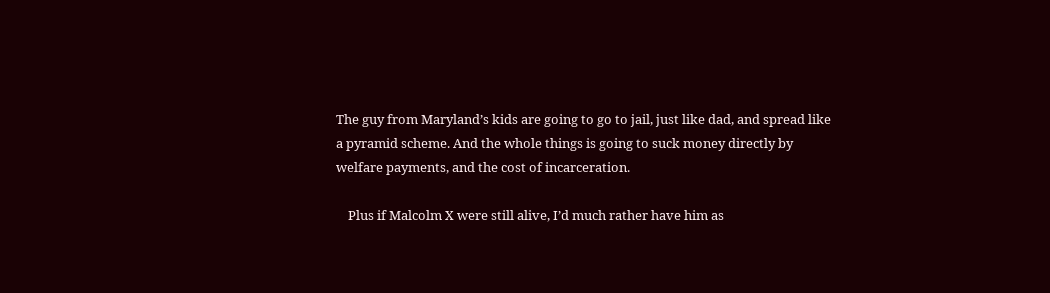The guy from Maryland’s kids are going to go to jail, just like dad, and spread like a pyramid scheme. And the whole things is going to suck money directly by welfare payments, and the cost of incarceration.

    Plus if Malcolm X were still alive, I’d much rather have him as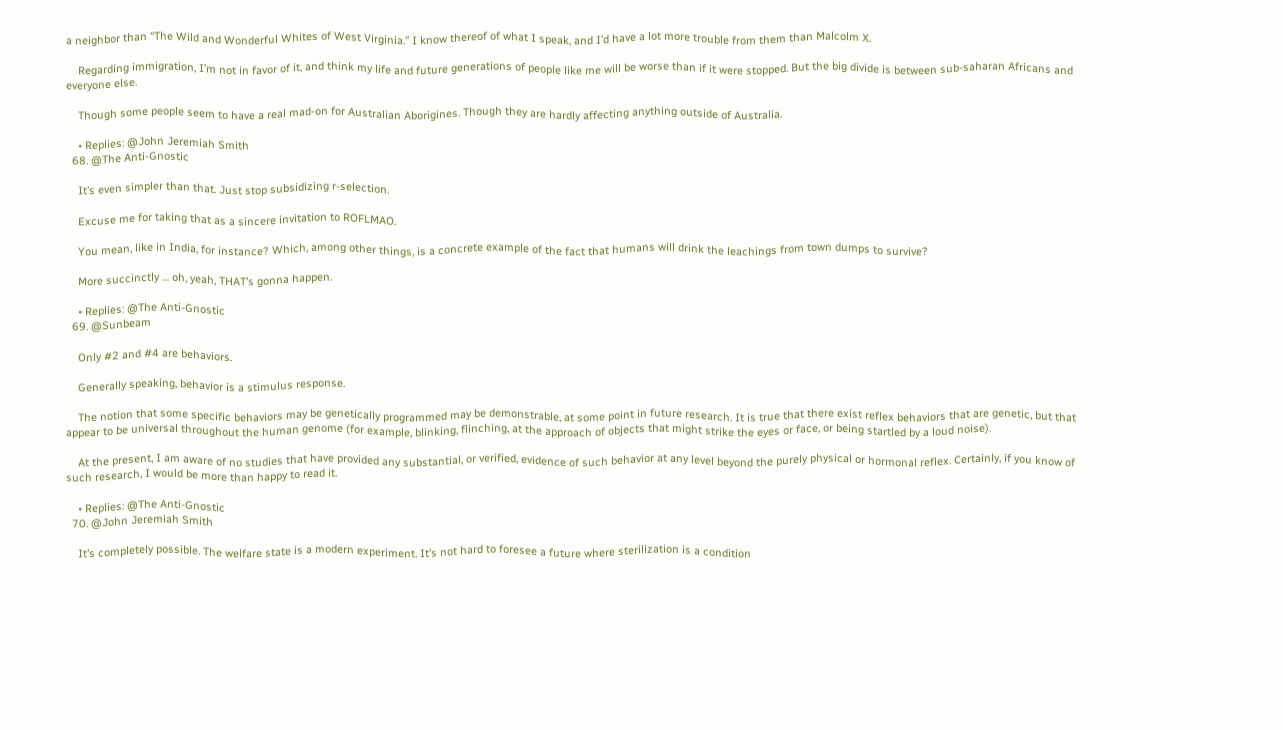a neighbor than “The Wild and Wonderful Whites of West Virginia.” I know thereof of what I speak, and I’d have a lot more trouble from them than Malcolm X.

    Regarding immigration, I’m not in favor of it, and think my life and future generations of people like me will be worse than if it were stopped. But the big divide is between sub-saharan Africans and everyone else.

    Though some people seem to have a real mad-on for Australian Aborigines. Though they are hardly affecting anything outside of Australia.

    • Replies: @John Jeremiah Smith
  68. @The Anti-Gnostic

    It’s even simpler than that. Just stop subsidizing r-selection.

    Excuse me for taking that as a sincere invitation to ROFLMAO.

    You mean, like in India, for instance? Which, among other things, is a concrete example of the fact that humans will drink the leachings from town dumps to survive?

    More succinctly … oh, yeah, THAT’s gonna happen.

    • Replies: @The Anti-Gnostic
  69. @Sunbeam

    Only #2 and #4 are behaviors.

    Generally speaking, behavior is a stimulus response.

    The notion that some specific behaviors may be genetically programmed may be demonstrable, at some point in future research. It is true that there exist reflex behaviors that are genetic, but that appear to be universal throughout the human genome (for example, blinking, flinching, at the approach of objects that might strike the eyes or face, or being startled by a loud noise).

    At the present, I am aware of no studies that have provided any substantial, or verified, evidence of such behavior at any level beyond the purely physical or hormonal reflex. Certainly, if you know of such research, I would be more than happy to read it.

    • Replies: @The Anti-Gnostic
  70. @John Jeremiah Smith

    It’s completely possible. The welfare state is a modern experiment. It’s not hard to foresee a future where sterilization is a condition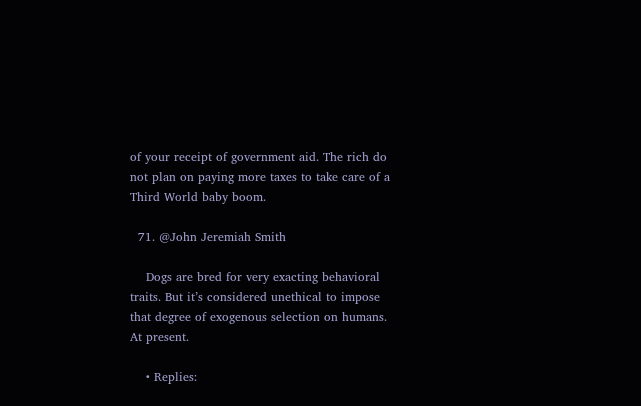of your receipt of government aid. The rich do not plan on paying more taxes to take care of a Third World baby boom.

  71. @John Jeremiah Smith

    Dogs are bred for very exacting behavioral traits. But it’s considered unethical to impose that degree of exogenous selection on humans. At present.

    • Replies: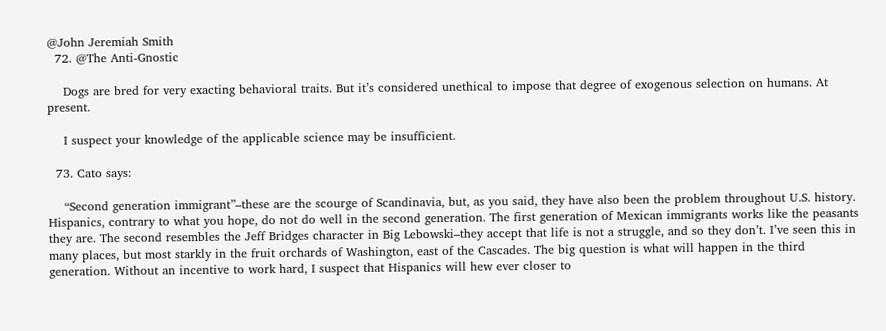@John Jeremiah Smith
  72. @The Anti-Gnostic

    Dogs are bred for very exacting behavioral traits. But it’s considered unethical to impose that degree of exogenous selection on humans. At present.

    I suspect your knowledge of the applicable science may be insufficient.

  73. Cato says:

    “Second generation immigrant”–these are the scourge of Scandinavia, but, as you said, they have also been the problem throughout U.S. history. Hispanics, contrary to what you hope, do not do well in the second generation. The first generation of Mexican immigrants works like the peasants they are. The second resembles the Jeff Bridges character in Big Lebowski–they accept that life is not a struggle, and so they don’t. I’ve seen this in many places, but most starkly in the fruit orchards of Washington, east of the Cascades. The big question is what will happen in the third generation. Without an incentive to work hard, I suspect that Hispanics will hew ever closer to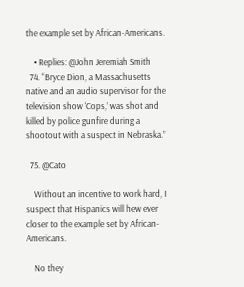the example set by African-Americans.

    • Replies: @John Jeremiah Smith
  74. “Bryce Dion, a Massachusetts native and an audio supervisor for the television show ‘Cops,’ was shot and killed by police gunfire during a shootout with a suspect in Nebraska.”

  75. @Cato

    Without an incentive to work hard, I suspect that Hispanics will hew ever closer to the example set by African-Americans.

    No they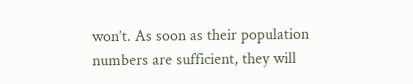won’t. As soon as their population numbers are sufficient, they will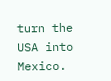turn the USA into Mexico.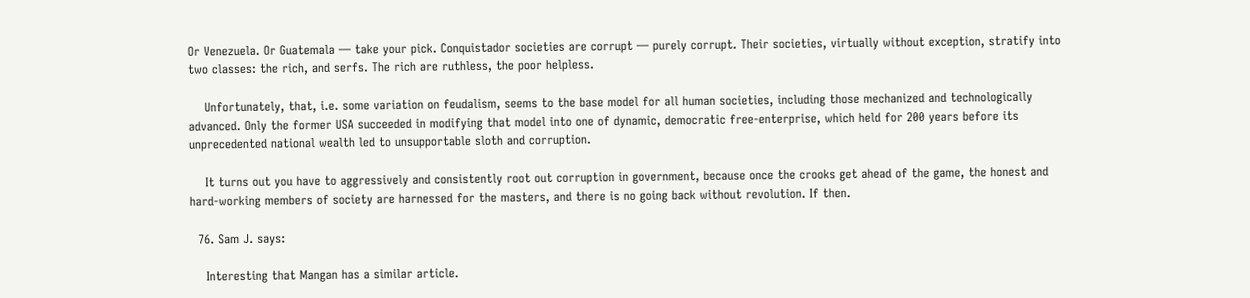Or Venezuela. Or Guatemala — take your pick. Conquistador societies are corrupt — purely corrupt. Their societies, virtually without exception, stratify into two classes: the rich, and serfs. The rich are ruthless, the poor helpless.

    Unfortunately, that, i.e. some variation on feudalism, seems to the base model for all human societies, including those mechanized and technologically advanced. Only the former USA succeeded in modifying that model into one of dynamic, democratic free-enterprise, which held for 200 years before its unprecedented national wealth led to unsupportable sloth and corruption.

    It turns out you have to aggressively and consistently root out corruption in government, because once the crooks get ahead of the game, the honest and hard-working members of society are harnessed for the masters, and there is no going back without revolution. If then.

  76. Sam J. says:

    Interesting that Mangan has a similar article.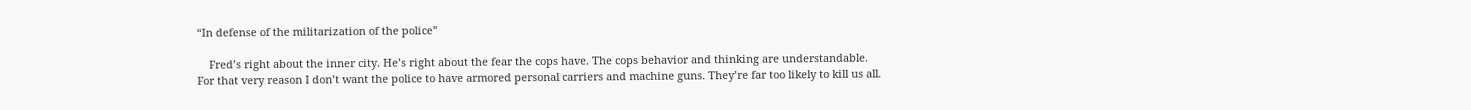“In defense of the militarization of the police”

    Fred’s right about the inner city. He’s right about the fear the cops have. The cops behavior and thinking are understandable. For that very reason I don’t want the police to have armored personal carriers and machine guns. They’re far too likely to kill us all.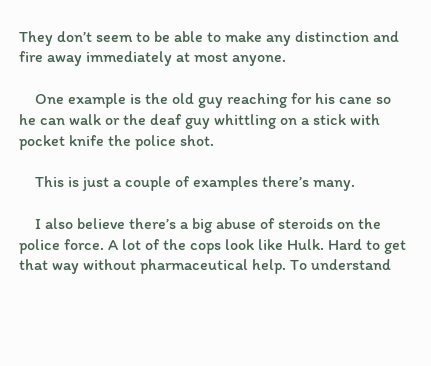They don’t seem to be able to make any distinction and fire away immediately at most anyone.

    One example is the old guy reaching for his cane so he can walk or the deaf guy whittling on a stick with pocket knife the police shot.

    This is just a couple of examples there’s many.

    I also believe there’s a big abuse of steroids on the police force. A lot of the cops look like Hulk. Hard to get that way without pharmaceutical help. To understand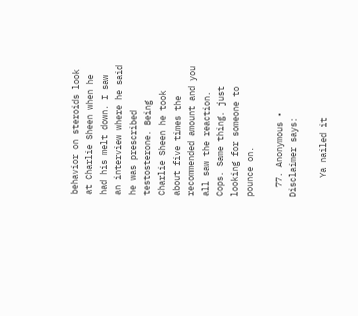behavior on steroids look at Charlie Sheen when he had his melt down. I saw an interview where he said he was prescribed testosterone. Being Charlie Sheen he took about five times the recommended amount and you all saw the reaction. Cops. Same thing. just looking for someone to pounce on.

  77. Anonymous • Disclaimer says:

    Ya nailed it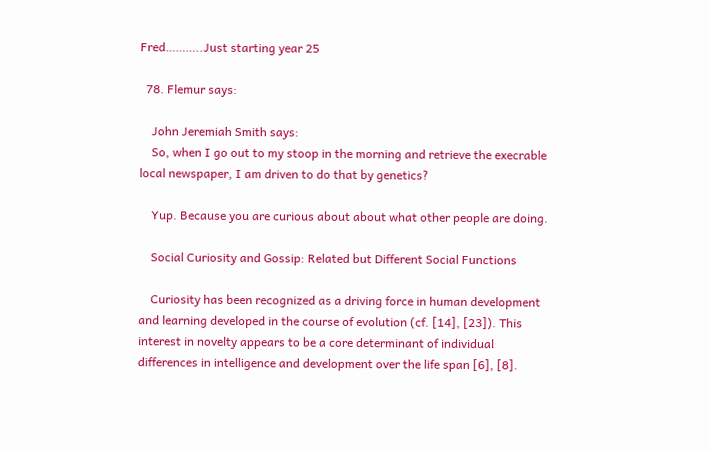Fred………..Just starting year 25

  78. Flemur says:

    John Jeremiah Smith says:
    So, when I go out to my stoop in the morning and retrieve the execrable local newspaper, I am driven to do that by genetics?

    Yup. Because you are curious about about what other people are doing.

    Social Curiosity and Gossip: Related but Different Social Functions

    Curiosity has been recognized as a driving force in human development and learning developed in the course of evolution (cf. [14], [23]). This interest in novelty appears to be a core determinant of individual differences in intelligence and development over the life span [6], [8].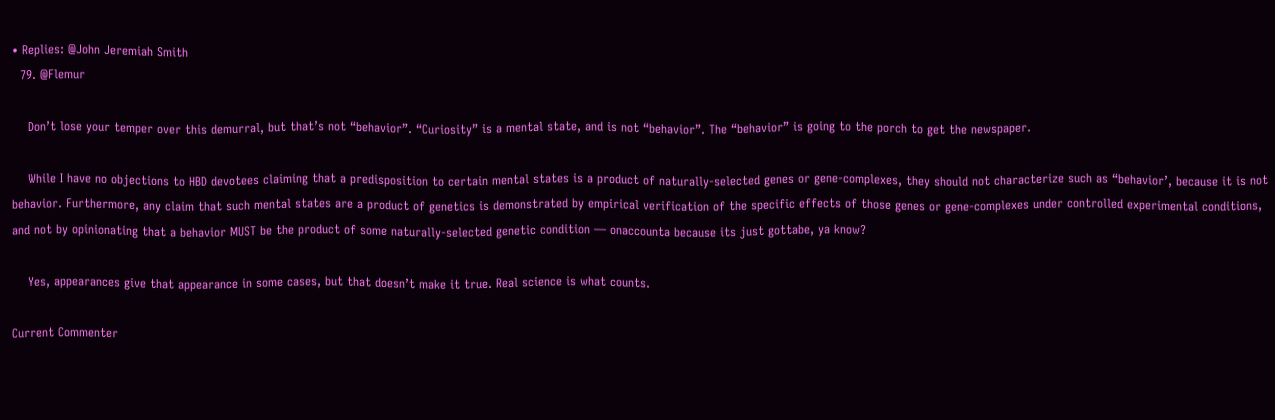• Replies: @John Jeremiah Smith
  79. @Flemur

    Don’t lose your temper over this demurral, but that’s not “behavior”. “Curiosity” is a mental state, and is not “behavior”. The “behavior” is going to the porch to get the newspaper.

    While I have no objections to HBD devotees claiming that a predisposition to certain mental states is a product of naturally-selected genes or gene-complexes, they should not characterize such as “behavior’, because it is not behavior. Furthermore, any claim that such mental states are a product of genetics is demonstrated by empirical verification of the specific effects of those genes or gene-complexes under controlled experimental conditions, and not by opinionating that a behavior MUST be the product of some naturally-selected genetic condition — onaccounta because its just gottabe, ya know?

    Yes, appearances give that appearance in some cases, but that doesn’t make it true. Real science is what counts.

Current Commenter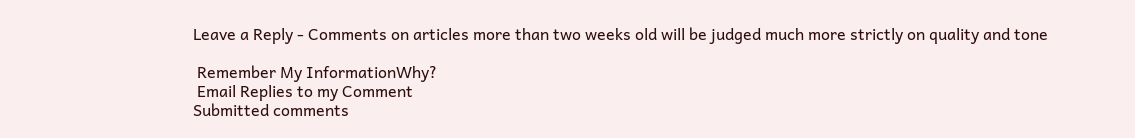Leave a Reply - Comments on articles more than two weeks old will be judged much more strictly on quality and tone

 Remember My InformationWhy?
 Email Replies to my Comment
Submitted comments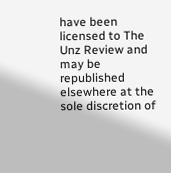have been licensed to The Unz Review and may be republished elsewhere at the sole discretion of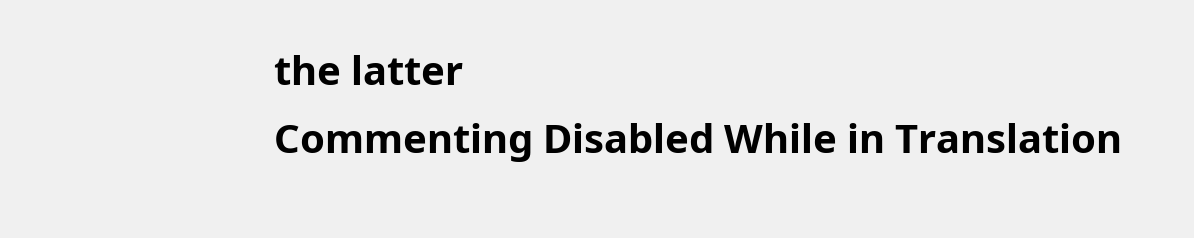the latter
Commenting Disabled While in Translation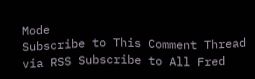Mode
Subscribe to This Comment Thread via RSS Subscribe to All Fred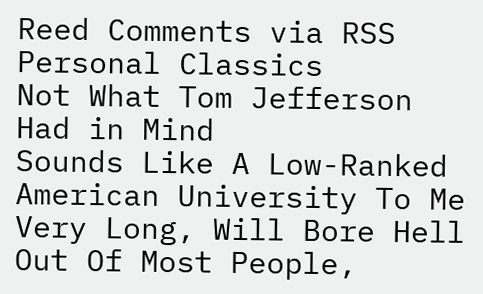Reed Comments via RSS
Personal Classics
Not What Tom Jefferson Had in Mind
Sounds Like A Low-Ranked American University To Me
Very Long, Will Bore Hell Out Of Most People,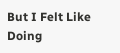But I Felt Like Doing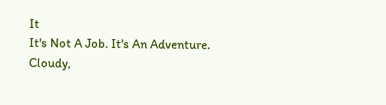It
It's Not A Job. It's An Adventure.
Cloudy,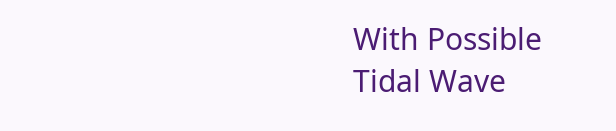With Possible Tidal Wave